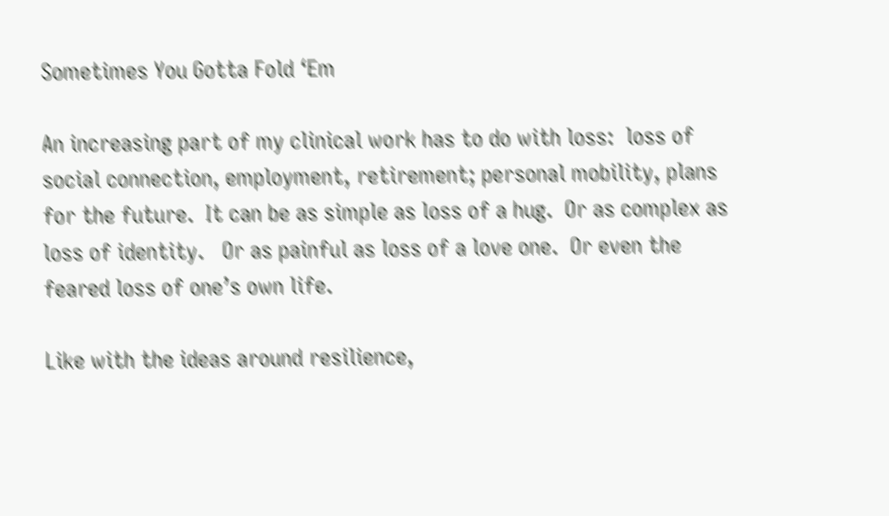Sometimes You Gotta Fold ‘Em

An increasing part of my clinical work has to do with loss:  loss of social connection, employment, retirement; personal mobility, plans for the future.  It can be as simple as loss of a hug.  Or as complex as loss of identity.   Or as painful as loss of a love one.  Or even the feared loss of one’s own life.

Like with the ideas around resilience,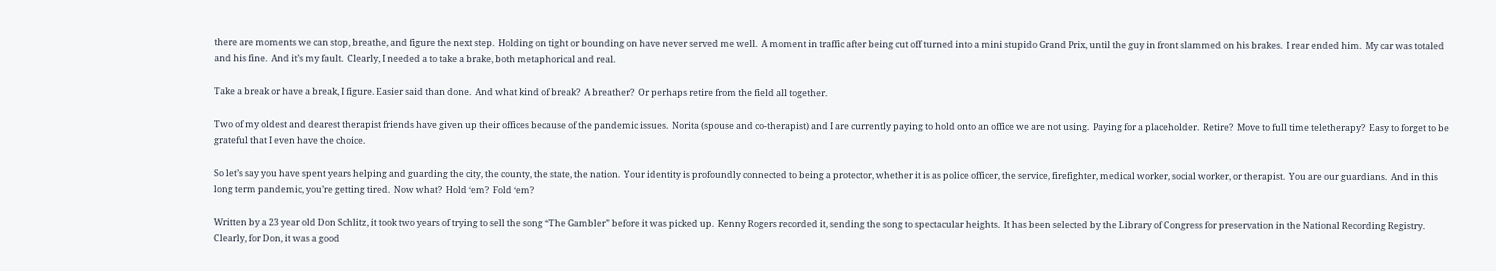there are moments we can stop, breathe, and figure the next step.  Holding on tight or bounding on have never served me well.  A moment in traffic after being cut off turned into a mini stupido Grand Prix, until the guy in front slammed on his brakes.  I rear ended him.  My car was totaled and his fine.  And it’s my fault.  Clearly, I needed a to take a brake, both metaphorical and real.

Take a break or have a break, I figure. Easier said than done.  And what kind of break?  A breather?  Or perhaps retire from the field all together.

Two of my oldest and dearest therapist friends have given up their offices because of the pandemic issues.  Norita (spouse and co-therapist) and I are currently paying to hold onto an office we are not using.  Paying for a placeholder.  Retire?  Move to full time teletherapy?  Easy to forget to be grateful that I even have the choice.

So let’s say you have spent years helping and guarding the city, the county, the state, the nation.  Your identity is profoundly connected to being a protector, whether it is as police officer, the service, firefighter, medical worker, social worker, or therapist.  You are our guardians.  And in this long term pandemic, you’re getting tired.  Now what?  Hold ‘em?  Fold ‘em?

Written by a 23 year old Don Schlitz, it took two years of trying to sell the song “The Gambler” before it was picked up.  Kenny Rogers recorded it, sending the song to spectacular heights.  It has been selected by the Library of Congress for preservation in the National Recording Registry.  Clearly, for Don, it was a good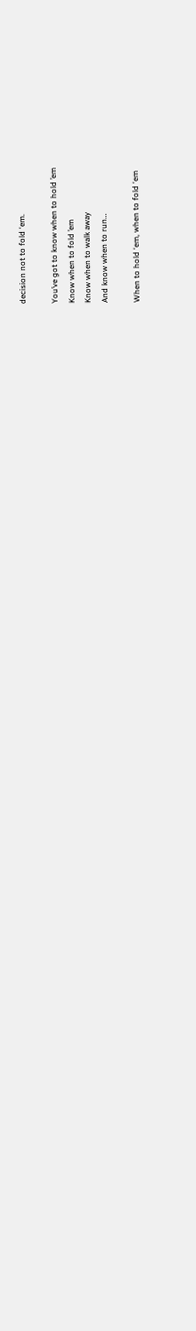decision not to fold ‘em.

You’ve got to know when to hold ’em
Know when to fold ’em
Know when to walk away
And know when to run…

When to hold ‘em, when to fold ‘em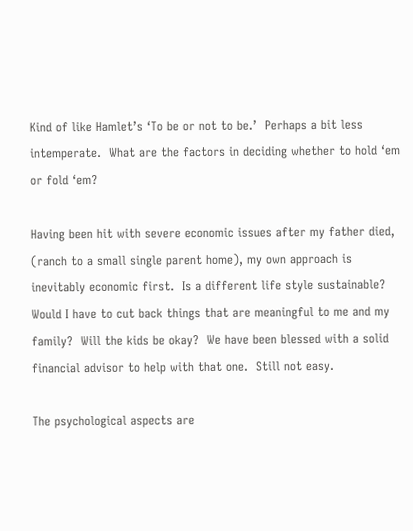Kind of like Hamlet’s ‘To be or not to be.’  Perhaps a bit less intemperate.  What are the factors in deciding whether to hold ‘em or fold ‘em?

Having been hit with severe economic issues after my father died, (ranch to a small single parent home), my own approach is inevitably economic first.  Is a different life style sustainable?  Would I have to cut back things that are meaningful to me and my family?  Will the kids be okay?  We have been blessed with a solid financial advisor to help with that one.  Still not easy.

The psychological aspects are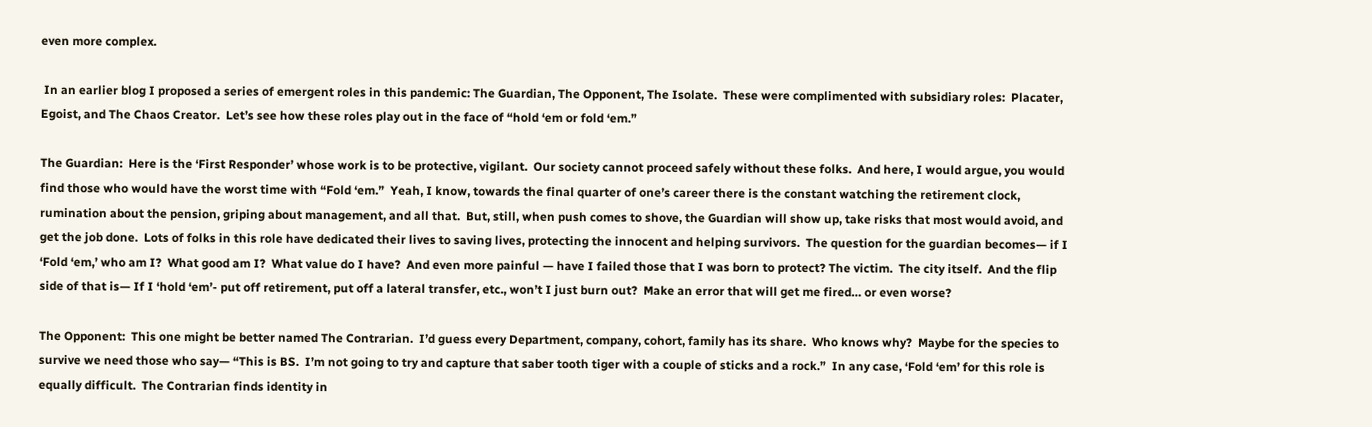even more complex.

 In an earlier blog I proposed a series of emergent roles in this pandemic: The Guardian, The Opponent, The Isolate.  These were complimented with subsidiary roles:  Placater, Egoist, and The Chaos Creator.  Let’s see how these roles play out in the face of “hold ‘em or fold ‘em.”

The Guardian:  Here is the ‘First Responder’ whose work is to be protective, vigilant.  Our society cannot proceed safely without these folks.  And here, I would argue, you would find those who would have the worst time with “Fold ‘em.”  Yeah, I know, towards the final quarter of one’s career there is the constant watching the retirement clock, rumination about the pension, griping about management, and all that.  But, still, when push comes to shove, the Guardian will show up, take risks that most would avoid, and get the job done.  Lots of folks in this role have dedicated their lives to saving lives, protecting the innocent and helping survivors.  The question for the guardian becomes— if I ‘Fold ‘em,’ who am I?  What good am I?  What value do I have?  And even more painful — have I failed those that I was born to protect? The victim.  The city itself.  And the flip side of that is— If I ‘hold ‘em’- put off retirement, put off a lateral transfer, etc., won’t I just burn out?  Make an error that will get me fired… or even worse?

The Opponent:  This one might be better named The Contrarian.  I’d guess every Department, company, cohort, family has its share.  Who knows why?  Maybe for the species to survive we need those who say— “This is BS.  I’m not going to try and capture that saber tooth tiger with a couple of sticks and a rock.”  In any case, ‘Fold ‘em’ for this role is equally difficult.  The Contrarian finds identity in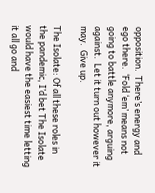opposition.  There’s energy and ego there.  ‘Fold ‘em’ means not going to battle anymore, arguing against.  Let it turn out however it may.  Give up.

The Isolate: Of all these roles in the pandemic, I’d bet The Isolate would have the easiest time letting it all go and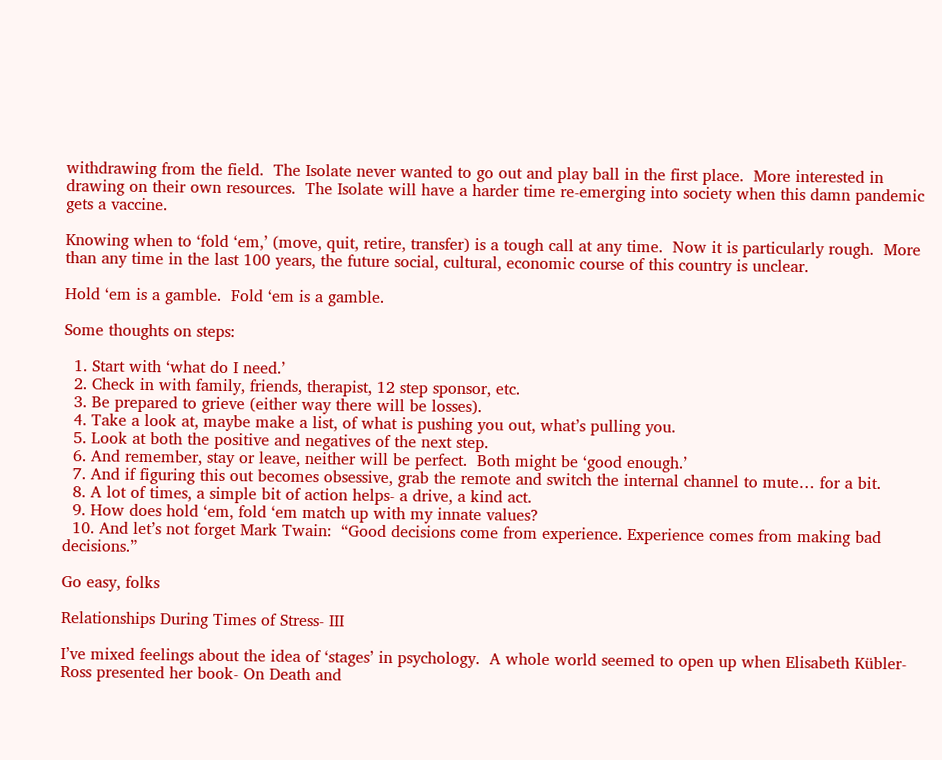withdrawing from the field.  The Isolate never wanted to go out and play ball in the first place.  More interested in drawing on their own resources.  The Isolate will have a harder time re-emerging into society when this damn pandemic gets a vaccine.

Knowing when to ‘fold ‘em,’ (move, quit, retire, transfer) is a tough call at any time.  Now it is particularly rough.  More than any time in the last 100 years, the future social, cultural, economic course of this country is unclear.

Hold ‘em is a gamble.  Fold ‘em is a gamble.

Some thoughts on steps:

  1. Start with ‘what do I need.’
  2. Check in with family, friends, therapist, 12 step sponsor, etc.
  3. Be prepared to grieve (either way there will be losses).
  4. Take a look at, maybe make a list, of what is pushing you out, what’s pulling you.
  5. Look at both the positive and negatives of the next step.
  6. And remember, stay or leave, neither will be perfect.  Both might be ‘good enough.’
  7. And if figuring this out becomes obsessive, grab the remote and switch the internal channel to mute… for a bit.
  8. A lot of times, a simple bit of action helps- a drive, a kind act.
  9. How does hold ‘em, fold ‘em match up with my innate values?
  10. And let’s not forget Mark Twain:  “Good decisions come from experience. Experience comes from making bad decisions.”

Go easy, folks

Relationships During Times of Stress- III

I’ve mixed feelings about the idea of ‘stages’ in psychology.  A whole world seemed to open up when Elisabeth Kübler-Ross presented her book- On Death and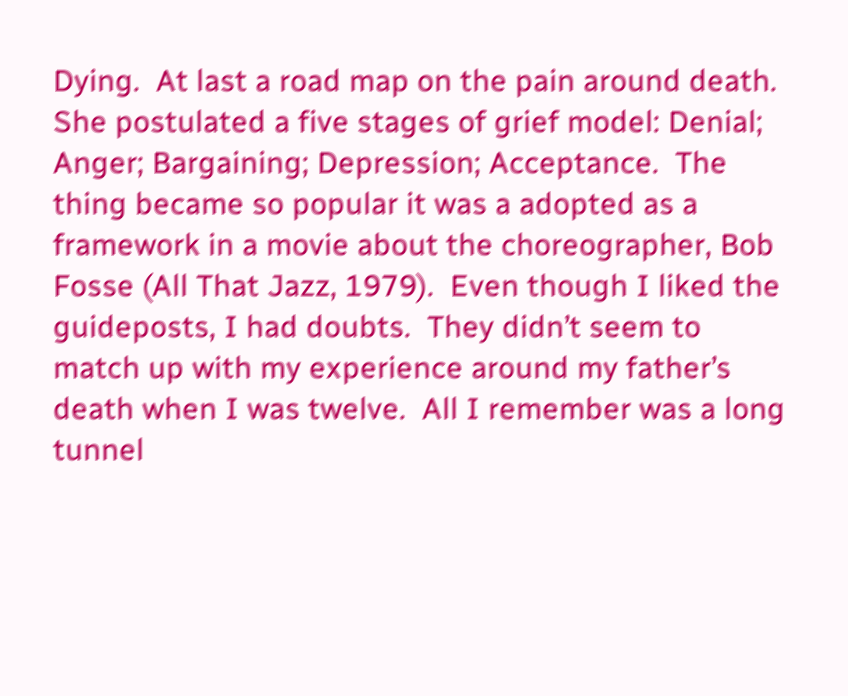Dying.  At last a road map on the pain around death.  She postulated a five stages of grief model: Denial; Anger; Bargaining; Depression; Acceptance.  The thing became so popular it was a adopted as a framework in a movie about the choreographer, Bob Fosse (All That Jazz, 1979).  Even though I liked the guideposts, I had doubts.  They didn’t seem to match up with my experience around my father’s death when I was twelve.  All I remember was a long tunnel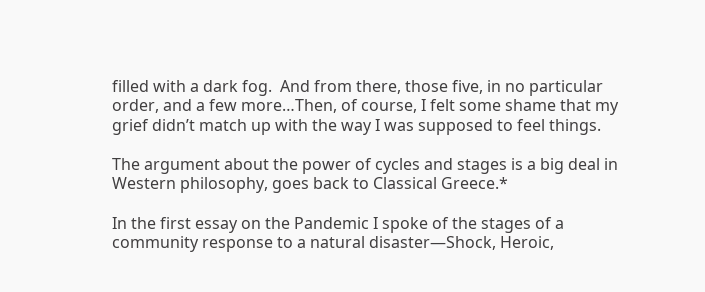filled with a dark fog.  And from there, those five, in no particular order, and a few more…Then, of course, I felt some shame that my grief didn’t match up with the way I was supposed to feel things.

The argument about the power of cycles and stages is a big deal in Western philosophy, goes back to Classical Greece.*

In the first essay on the Pandemic I spoke of the stages of a community response to a natural disaster—Shock, Heroic,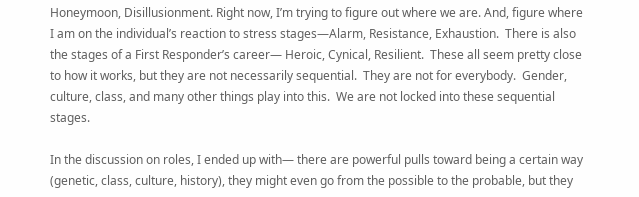Honeymoon, Disillusionment. Right now, I’m trying to figure out where we are. And, figure where I am on the individual’s reaction to stress stages—Alarm, Resistance, Exhaustion.  There is also the stages of a First Responder’s career— Heroic, Cynical, Resilient.  These all seem pretty close to how it works, but they are not necessarily sequential.  They are not for everybody.  Gender, culture, class, and many other things play into this.  We are not locked into these sequential stages.

In the discussion on roles, I ended up with— there are powerful pulls toward being a certain way (genetic, class, culture, history), they might even go from the possible to the probable, but they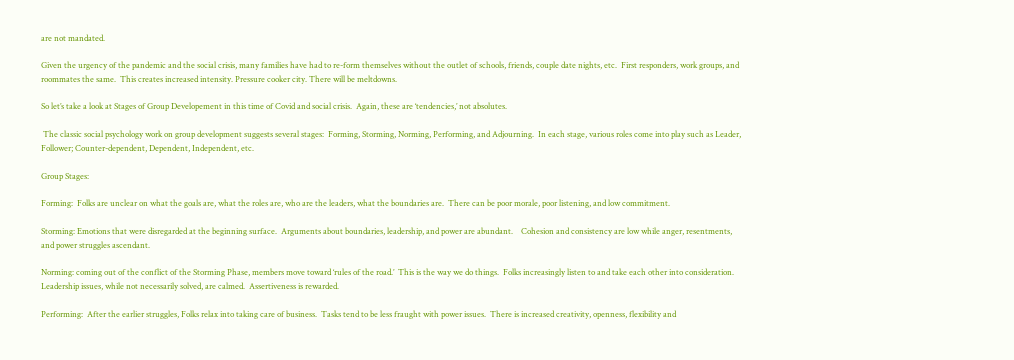are not mandated.

Given the urgency of the pandemic and the social crisis, many families have had to re-form themselves without the outlet of schools, friends, couple date nights, etc.  First responders, work groups, and roommates the same.  This creates increased intensity. Pressure cooker city. There will be meltdowns.

So let’s take a look at Stages of Group Developement in this time of Covid and social crisis.  Again, these are ‘tendencies,’ not absolutes.

 The classic social psychology work on group development suggests several stages:  Forming, Storming, Norming, Performing, and Adjourning.  In each stage, various roles come into play such as Leader, Follower; Counter-dependent, Dependent, Independent, etc.

Group Stages:

Forming:  Folks are unclear on what the goals are, what the roles are, who are the leaders, what the boundaries are.  There can be poor morale, poor listening, and low commitment.

Storming: Emotions that were disregarded at the beginning surface.  Arguments about boundaries, leadership, and power are abundant.    Cohesion and consistency are low while anger, resentments, and power struggles ascendant.

Norming: coming out of the conflict of the Storming Phase, members move toward ‘rules of the road.’  This is the way we do things.  Folks increasingly listen to and take each other into consideration.  Leadership issues, while not necessarily solved, are calmed.  Assertiveness is rewarded.

Performing:  After the earlier struggles, Folks relax into taking care of business.  Tasks tend to be less fraught with power issues.  There is increased creativity, openness, flexibility and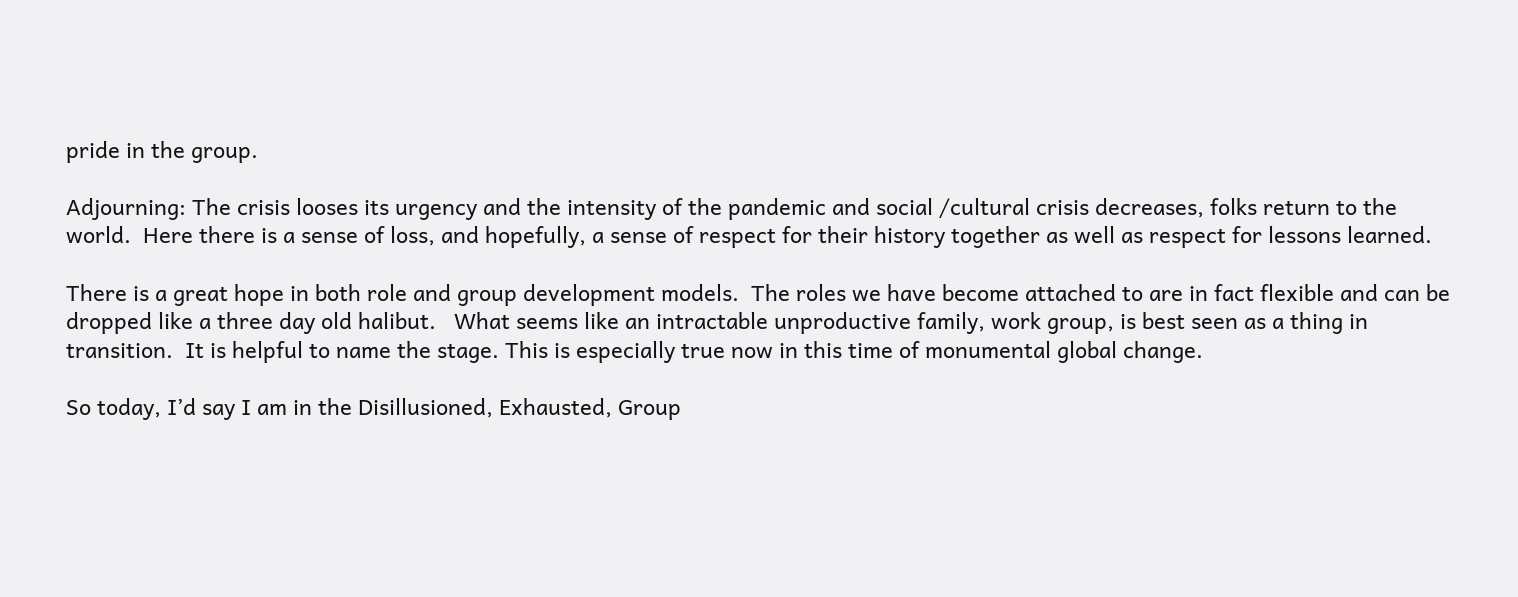pride in the group.

Adjourning: The crisis looses its urgency and the intensity of the pandemic and social /cultural crisis decreases, folks return to the world.  Here there is a sense of loss, and hopefully, a sense of respect for their history together as well as respect for lessons learned.

There is a great hope in both role and group development models.  The roles we have become attached to are in fact flexible and can be dropped like a three day old halibut.   What seems like an intractable unproductive family, work group, is best seen as a thing in transition.  It is helpful to name the stage. This is especially true now in this time of monumental global change.

So today, I’d say I am in the Disillusioned, Exhausted, Group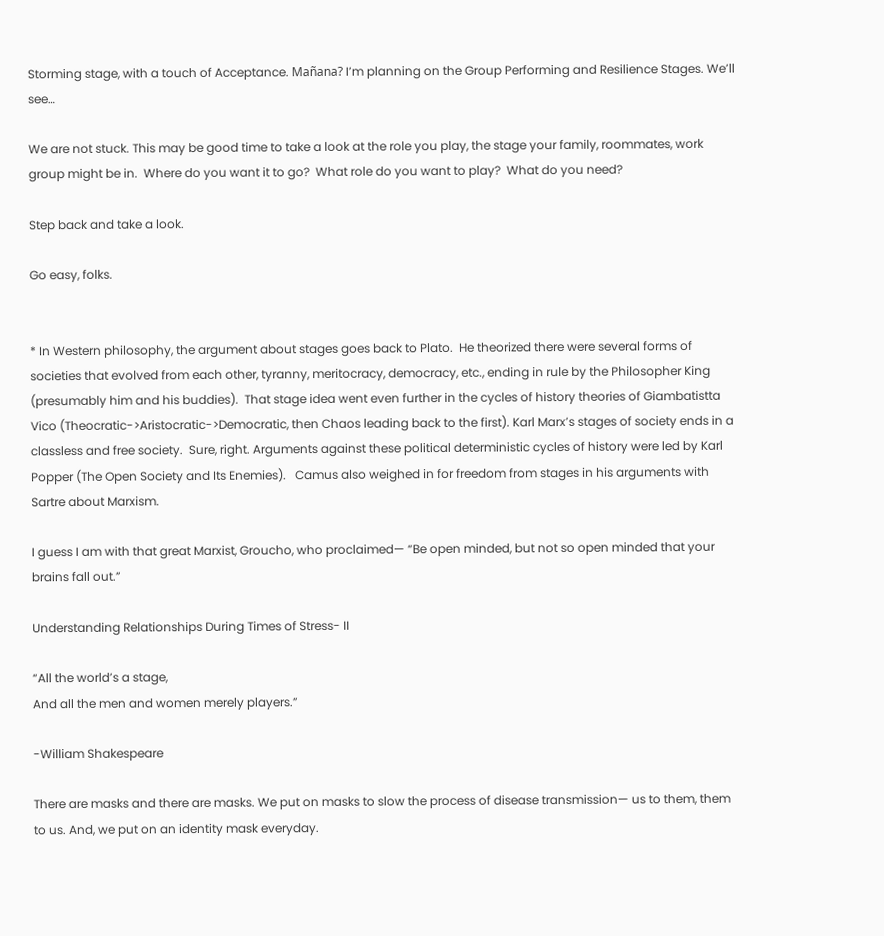Storming stage, with a touch of Acceptance. Mañana? I’m planning on the Group Performing and Resilience Stages. We’ll see…

We are not stuck. This may be good time to take a look at the role you play, the stage your family, roommates, work group might be in.  Where do you want it to go?  What role do you want to play?  What do you need?

Step back and take a look.

Go easy, folks.


* In Western philosophy, the argument about stages goes back to Plato.  He theorized there were several forms of societies that evolved from each other, tyranny, meritocracy, democracy, etc., ending in rule by the Philosopher King (presumably him and his buddies).  That stage idea went even further in the cycles of history theories of Giambatistta Vico (Theocratic->Aristocratic->Democratic, then Chaos leading back to the first). Karl Marx’s stages of society ends in a classless and free society.  Sure, right. Arguments against these political deterministic cycles of history were led by Karl Popper (The Open Society and Its Enemies).   Camus also weighed in for freedom from stages in his arguments with Sartre about Marxism.

I guess I am with that great Marxist, Groucho, who proclaimed— “Be open minded, but not so open minded that your brains fall out.”

Understanding Relationships During Times of Stress- II

“All the world’s a stage,
And all the men and women merely players.”

-William Shakespeare

There are masks and there are masks. We put on masks to slow the process of disease transmission— us to them, them to us. And, we put on an identity mask everyday.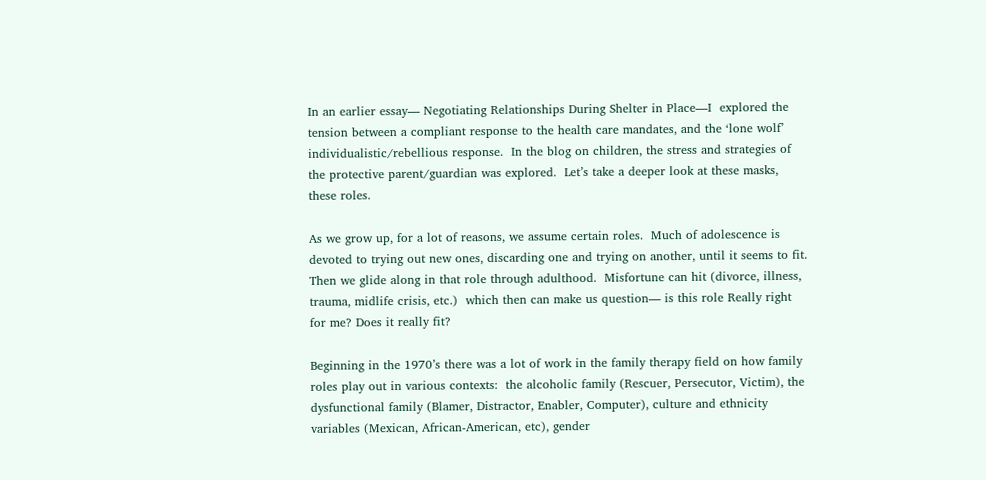In an earlier essay— Negotiating Relationships During Shelter in Place—I  explored the tension between a compliant response to the health care mandates, and the ‘lone wolf’ individualistic/rebellious response.  In the blog on children, the stress and strategies of the protective parent/guardian was explored.  Let’s take a deeper look at these masks, these roles.

As we grow up, for a lot of reasons, we assume certain roles.  Much of adolescence is devoted to trying out new ones, discarding one and trying on another, until it seems to fit.  Then we glide along in that role through adulthood.  Misfortune can hit (divorce, illness, trauma, midlife crisis, etc.)  which then can make us question— is this role Really right for me? Does it really fit?

Beginning in the 1970’s there was a lot of work in the family therapy field on how family roles play out in various contexts:  the alcoholic family (Rescuer, Persecutor, Victim), the dysfunctional family (Blamer, Distractor, Enabler, Computer), culture and ethnicity variables (Mexican, African-American, etc), gender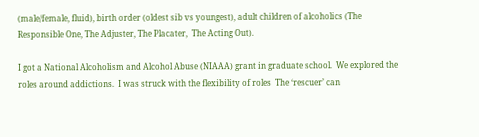(male/female, fluid), birth order (oldest sib vs youngest), adult children of alcoholics (The Responsible One, The Adjuster, The Placater,  The Acting Out).

I got a National Alcoholism and Alcohol Abuse (NIAAA) grant in graduate school.  We explored the roles around addictions.  I was struck with the flexibility of roles  The ‘rescuer’ can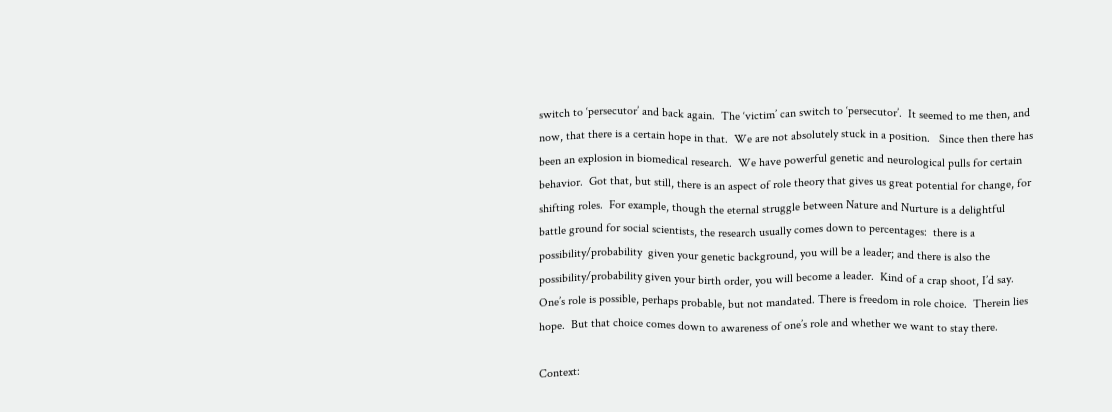switch to ‘persecutor’ and back again.  The ‘victim’ can switch to ‘persecutor’.  It seemed to me then, and now, that there is a certain hope in that.  We are not absolutely stuck in a position.   Since then there has been an explosion in biomedical research.  We have powerful genetic and neurological pulls for certain behavior.  Got that, but still, there is an aspect of role theory that gives us great potential for change, for shifting roles.  For example, though the eternal struggle between Nature and Nurture is a delightful battle ground for social scientists, the research usually comes down to percentages:  there is a possibility/probability  given your genetic background, you will be a leader; and there is also the possibility/probability given your birth order, you will become a leader.  Kind of a crap shoot, I’d say.  One’s role is possible, perhaps probable, but not mandated. There is freedom in role choice.  Therein lies hope.  But that choice comes down to awareness of one’s role and whether we want to stay there.

Context: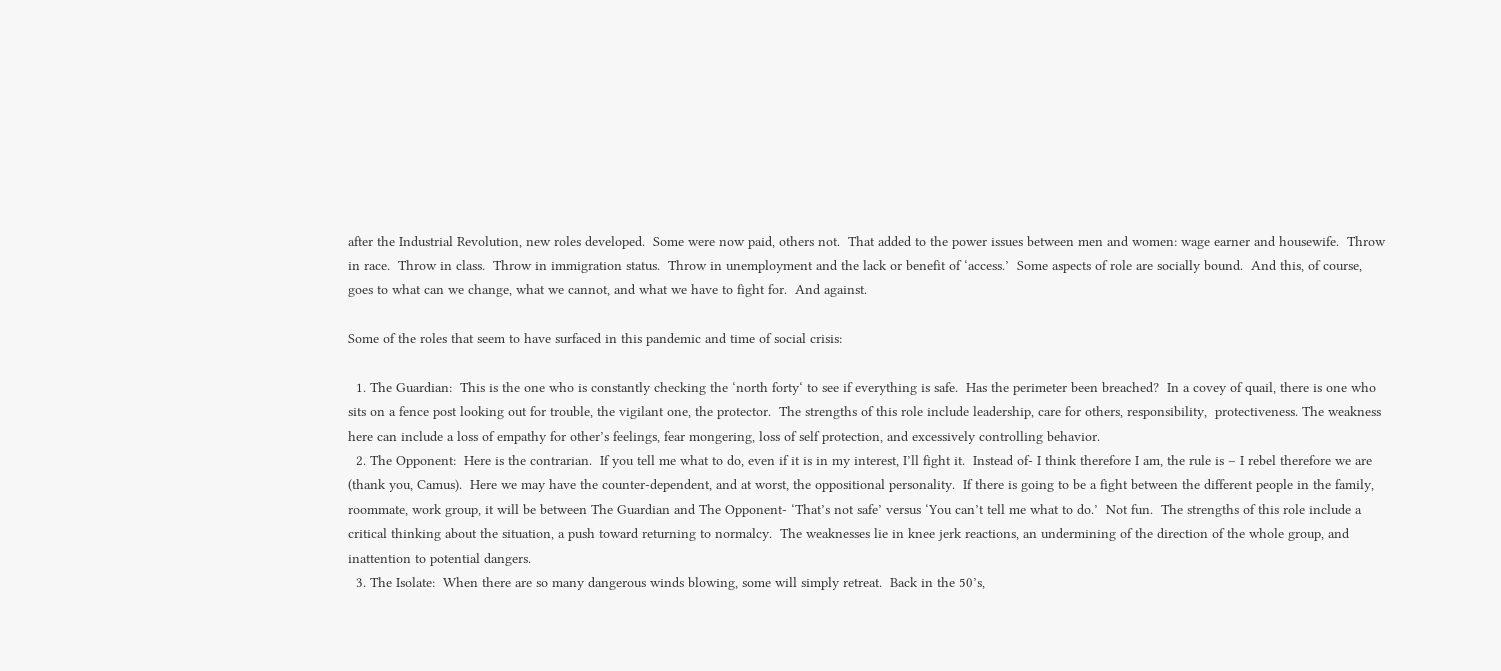after the Industrial Revolution, new roles developed.  Some were now paid, others not.  That added to the power issues between men and women: wage earner and housewife.  Throw in race.  Throw in class.  Throw in immigration status.  Throw in unemployment and the lack or benefit of ‘access.’  Some aspects of role are socially bound.  And this, of course, goes to what can we change, what we cannot, and what we have to fight for.  And against.

Some of the roles that seem to have surfaced in this pandemic and time of social crisis:

  1. The Guardian:  This is the one who is constantly checking the ‘north forty‘ to see if everything is safe.  Has the perimeter been breached?  In a covey of quail, there is one who sits on a fence post looking out for trouble, the vigilant one, the protector.  The strengths of this role include leadership, care for others, responsibility,  protectiveness. The weakness here can include a loss of empathy for other’s feelings, fear mongering, loss of self protection, and excessively controlling behavior.
  2. The Opponent:  Here is the contrarian.  If you tell me what to do, even if it is in my interest, I’ll fight it.  Instead of- I think therefore I am, the rule is – I rebel therefore we are (thank you, Camus).  Here we may have the counter-dependent, and at worst, the oppositional personality.  If there is going to be a fight between the different people in the family, roommate, work group, it will be between The Guardian and The Opponent- ‘That’s not safe’ versus ‘You can’t tell me what to do.’  Not fun.  The strengths of this role include a critical thinking about the situation, a push toward returning to normalcy.  The weaknesses lie in knee jerk reactions, an undermining of the direction of the whole group, and inattention to potential dangers.
  3. The Isolate:  When there are so many dangerous winds blowing, some will simply retreat.  Back in the 50’s,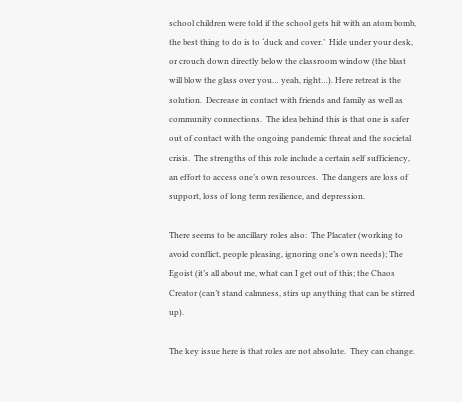school children were told if the school gets hit with an atom bomb, the best thing to do is to ‘duck and cover.’  Hide under your desk, or crouch down directly below the classroom window (the blast will blow the glass over you… yeah, right…). Here retreat is the solution.  Decrease in contact with friends and family as well as community connections.  The idea behind this is that one is safer out of contact with the ongoing pandemic threat and the societal crisis.  The strengths of this role include a certain self sufficiency, an effort to access one’s own resources.  The dangers are loss of support, loss of long term resilience, and depression.

There seems to be ancillary roles also:  The Placater (working to avoid conflict, people pleasing, ignoring one’s own needs); The Egoist (it’s all about me, what can I get out of this; the Chaos Creator (can’t stand calmness, stirs up anything that can be stirred up).

The key issue here is that roles are not absolute.  They can change.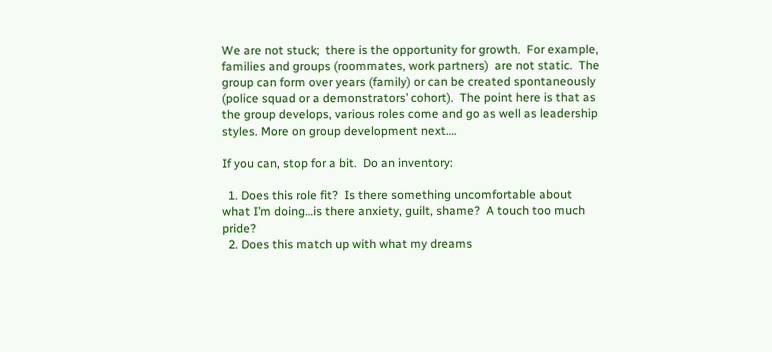We are not stuck;  there is the opportunity for growth.  For example, families and groups (roommates, work partners)  are not static.  The group can form over years (family) or can be created spontaneously (police squad or a demonstrators’ cohort).  The point here is that as the group develops, various roles come and go as well as leadership styles. More on group development next….

If you can, stop for a bit.  Do an inventory:

  1. Does this role fit?  Is there something uncomfortable about what I’m doing…is there anxiety, guilt, shame?  A touch too much pride?
  2. Does this match up with what my dreams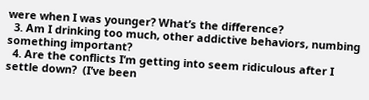were when I was younger? What’s the difference?
  3. Am I drinking too much, other addictive behaviors, numbing something important?
  4. Are the conflicts I’m getting into seem ridiculous after I settle down?  (I’ve been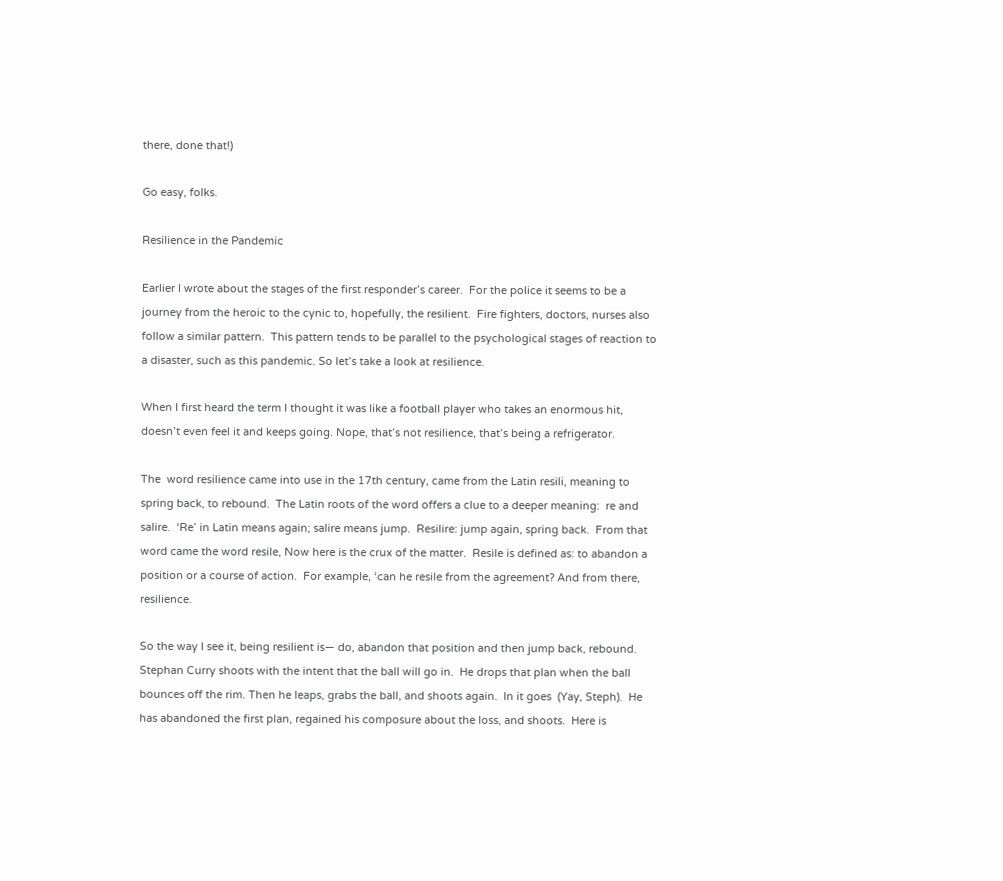there, done that!)

Go easy, folks.

Resilience in the Pandemic

Earlier I wrote about the stages of the first responder’s career.  For the police it seems to be a journey from the heroic to the cynic to, hopefully, the resilient.  Fire fighters, doctors, nurses also follow a similar pattern.  This pattern tends to be parallel to the psychological stages of reaction to a disaster, such as this pandemic. So let’s take a look at resilience.

When I first heard the term I thought it was like a football player who takes an enormous hit, doesn’t even feel it and keeps going. Nope, that’s not resilience, that’s being a refrigerator.

The  word resilience came into use in the 17th century, came from the Latin resili, meaning to spring back, to rebound.  The Latin roots of the word offers a clue to a deeper meaning:  re and salire.  ‘Re’ in Latin means again; salire means jump.  Resilire: jump again, spring back.  From that word came the word resile, Now here is the crux of the matter.  Resile is defined as: to abandon a position or a course of action.  For example, ‘can he resile from the agreement? And from there, resilience.

So the way I see it, being resilient is— do, abandon that position and then jump back, rebound.  Stephan Curry shoots with the intent that the ball will go in.  He drops that plan when the ball bounces off the rim. Then he leaps, grabs the ball, and shoots again.  In it goes  (Yay, Steph).  He has abandoned the first plan, regained his composure about the loss, and shoots.  Here is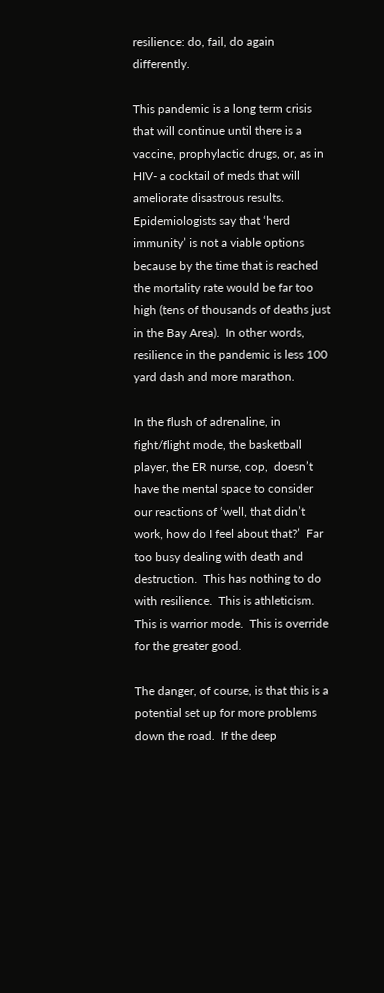resilience: do, fail, do again differently.

This pandemic is a long term crisis that will continue until there is a vaccine, prophylactic drugs, or, as in HIV- a cocktail of meds that will ameliorate disastrous results.  Epidemiologists say that ‘herd immunity’ is not a viable options because by the time that is reached  the mortality rate would be far too high (tens of thousands of deaths just in the Bay Area).  In other words, resilience in the pandemic is less 100 yard dash and more marathon.

In the flush of adrenaline, in fight/flight mode, the basketball player, the ER nurse, cop,  doesn’t have the mental space to consider our reactions of ‘well, that didn’t work, how do I feel about that?’  Far too busy dealing with death and destruction.  This has nothing to do with resilience.  This is athleticism.  This is warrior mode.  This is override for the greater good.

The danger, of course, is that this is a potential set up for more problems down the road.  If the deep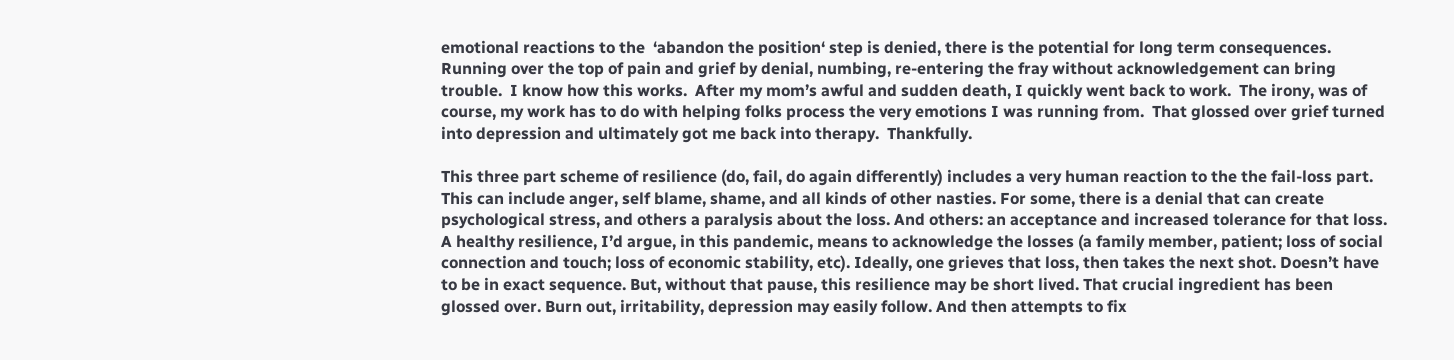emotional reactions to the  ‘abandon the position‘ step is denied, there is the potential for long term consequences.  Running over the top of pain and grief by denial, numbing, re-entering the fray without acknowledgement can bring trouble.  I know how this works.  After my mom’s awful and sudden death, I quickly went back to work.  The irony, was of course, my work has to do with helping folks process the very emotions I was running from.  That glossed over grief turned into depression and ultimately got me back into therapy.  Thankfully.

This three part scheme of resilience (do, fail, do again differently) includes a very human reaction to the the fail-loss part. This can include anger, self blame, shame, and all kinds of other nasties. For some, there is a denial that can create psychological stress, and others a paralysis about the loss. And others: an acceptance and increased tolerance for that loss. A healthy resilience, I’d argue, in this pandemic, means to acknowledge the losses (a family member, patient; loss of social connection and touch; loss of economic stability, etc). Ideally, one grieves that loss, then takes the next shot. Doesn’t have to be in exact sequence. But, without that pause, this resilience may be short lived. That crucial ingredient has been glossed over. Burn out, irritability, depression may easily follow. And then attempts to fix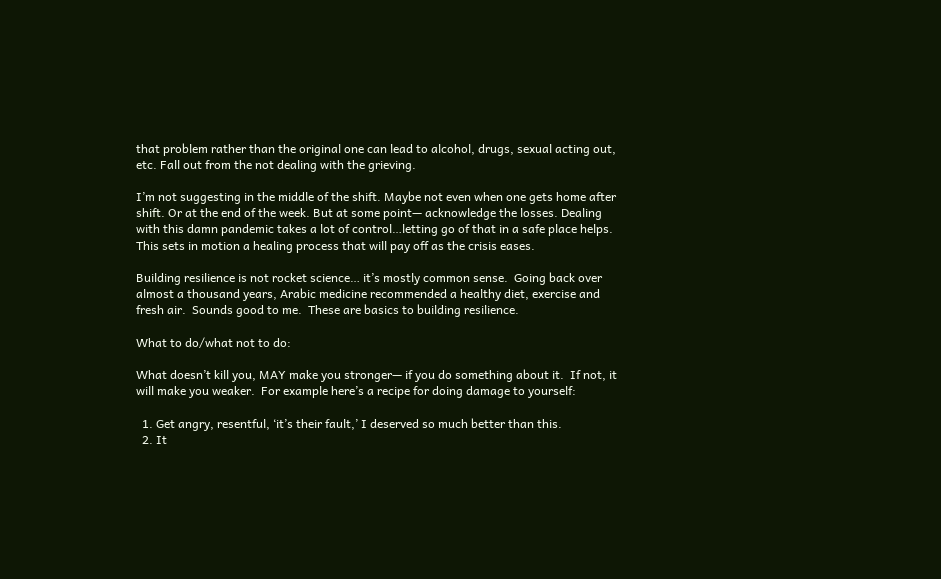that problem rather than the original one can lead to alcohol, drugs, sexual acting out, etc. Fall out from the not dealing with the grieving.

I’m not suggesting in the middle of the shift. Maybe not even when one gets home after shift. Or at the end of the week. But at some point— acknowledge the losses. Dealing with this damn pandemic takes a lot of control…letting go of that in a safe place helps. This sets in motion a healing process that will pay off as the crisis eases.

Building resilience is not rocket science… it’s mostly common sense.  Going back over almost a thousand years, Arabic medicine recommended a healthy diet, exercise and fresh air.  Sounds good to me.  These are basics to building resilience.

What to do/what not to do:

What doesn’t kill you, MAY make you stronger— if you do something about it.  If not, it will make you weaker.  For example here’s a recipe for doing damage to yourself:

  1. Get angry, resentful, ‘it’s their fault,’ I deserved so much better than this.
  2. It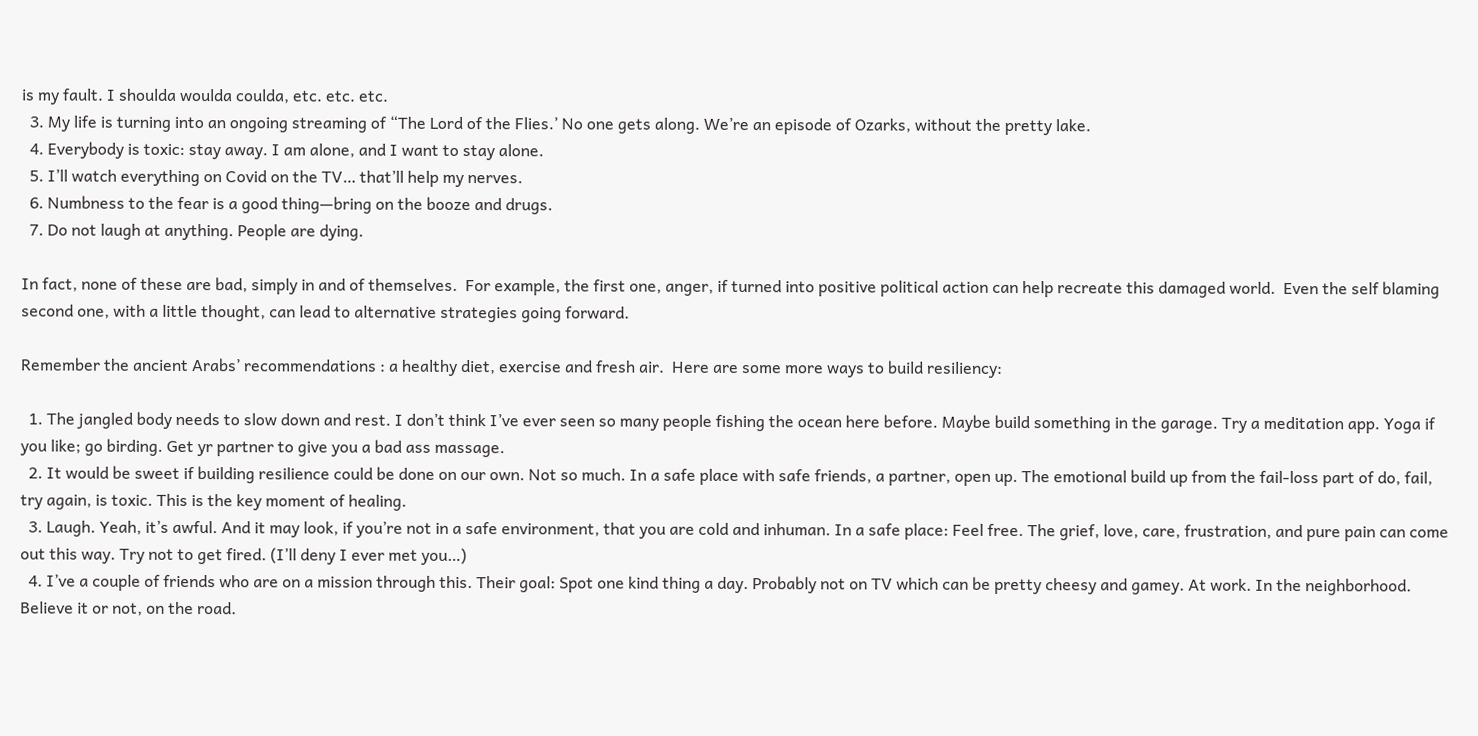is my fault. I shoulda woulda coulda, etc. etc. etc.
  3. My life is turning into an ongoing streaming of “The Lord of the Flies.’ No one gets along. We’re an episode of Ozarks, without the pretty lake.
  4. Everybody is toxic: stay away. I am alone, and I want to stay alone.
  5. I’ll watch everything on Covid on the TV… that’ll help my nerves.
  6. Numbness to the fear is a good thing—bring on the booze and drugs.
  7. Do not laugh at anything. People are dying.

In fact, none of these are bad, simply in and of themselves.  For example, the first one, anger, if turned into positive political action can help recreate this damaged world.  Even the self blaming second one, with a little thought, can lead to alternative strategies going forward.

Remember the ancient Arabs’ recommendations : a healthy diet, exercise and fresh air.  Here are some more ways to build resiliency:

  1. The jangled body needs to slow down and rest. I don’t think I’ve ever seen so many people fishing the ocean here before. Maybe build something in the garage. Try a meditation app. Yoga if you like; go birding. Get yr partner to give you a bad ass massage.
  2. It would be sweet if building resilience could be done on our own. Not so much. In a safe place with safe friends, a partner, open up. The emotional build up from the fail-loss part of do, fail, try again, is toxic. This is the key moment of healing.
  3. Laugh. Yeah, it’s awful. And it may look, if you’re not in a safe environment, that you are cold and inhuman. In a safe place: Feel free. The grief, love, care, frustration, and pure pain can come out this way. Try not to get fired. (I’ll deny I ever met you…)
  4. I’ve a couple of friends who are on a mission through this. Their goal: Spot one kind thing a day. Probably not on TV which can be pretty cheesy and gamey. At work. In the neighborhood. Believe it or not, on the road.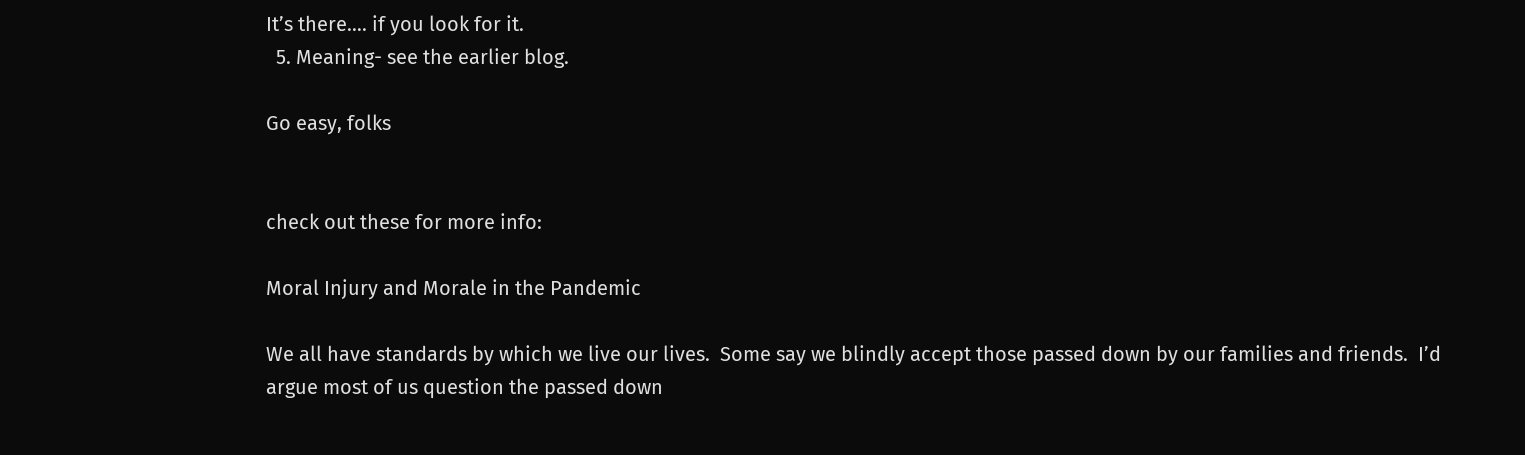It’s there…. if you look for it.
  5. Meaning- see the earlier blog.

Go easy, folks


check out these for more info:

Moral Injury and Morale in the Pandemic

We all have standards by which we live our lives.  Some say we blindly accept those passed down by our families and friends.  I’d argue most of us question the passed down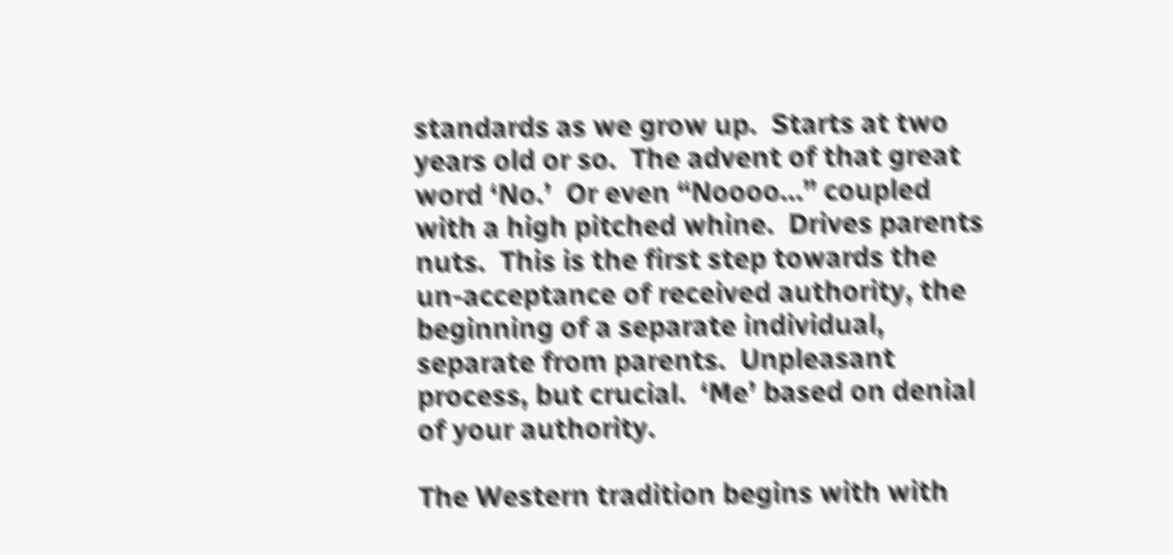standards as we grow up.  Starts at two years old or so.  The advent of that great word ‘No.’  Or even “Noooo…” coupled with a high pitched whine.  Drives parents nuts.  This is the first step towards the un-acceptance of received authority, the beginning of a separate individual, separate from parents.  Unpleasant process, but crucial.  ‘Me’ based on denial of your authority.

The Western tradition begins with with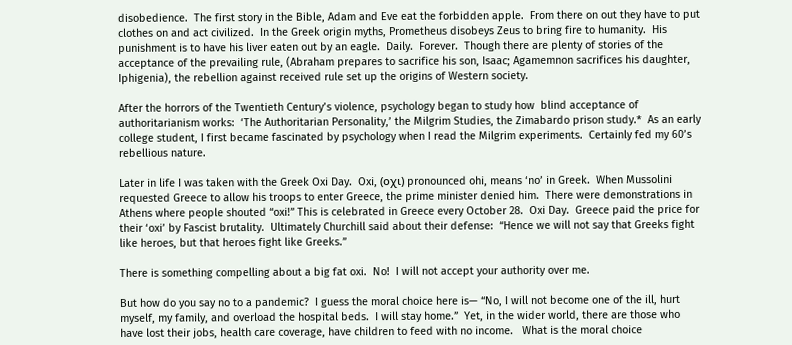disobedience.  The first story in the Bible, Adam and Eve eat the forbidden apple.  From there on out they have to put clothes on and act civilized.  In the Greek origin myths, Prometheus disobeys Zeus to bring fire to humanity.  His punishment is to have his liver eaten out by an eagle.  Daily.  Forever.  Though there are plenty of stories of the acceptance of the prevailing rule, (Abraham prepares to sacrifice his son, Isaac; Agamemnon sacrifices his daughter, Iphigenia), the rebellion against received rule set up the origins of Western society.

After the horrors of the Twentieth Century’s violence, psychology began to study how  blind acceptance of authoritarianism works:  ‘The Authoritarian Personality,’ the Milgrim Studies, the Zimabardo prison study.*  As an early college student, I first became fascinated by psychology when I read the Milgrim experiments.  Certainly fed my 60’s rebellious nature.

Later in life I was taken with the Greek Oxi Day.  Oxi, (οχι) pronounced ohi, means ‘no’ in Greek.  When Mussolini requested Greece to allow his troops to enter Greece, the prime minister denied him.  There were demonstrations in Athens where people shouted “oxi!” This is celebrated in Greece every October 28.  Oxi Day.  Greece paid the price for their ‘oxi’ by Fascist brutality.  Ultimately Churchill said about their defense:  “Hence we will not say that Greeks fight like heroes, but that heroes fight like Greeks.”

There is something compelling about a big fat oxi.  No!  I will not accept your authority over me.

But how do you say no to a pandemic?  I guess the moral choice here is— “No, I will not become one of the ill, hurt myself, my family, and overload the hospital beds.  I will stay home.”  Yet, in the wider world, there are those who have lost their jobs, health care coverage, have children to feed with no income.   What is the moral choice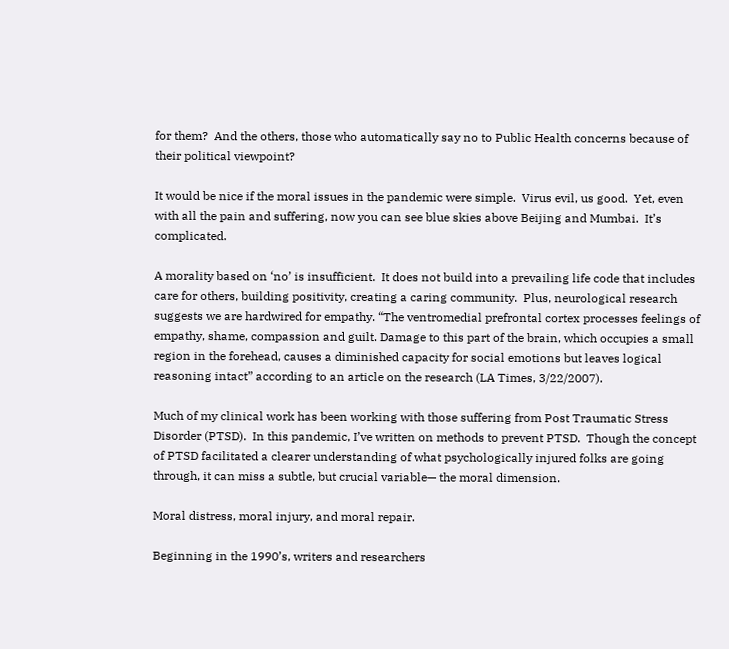for them?  And the others, those who automatically say no to Public Health concerns because of their political viewpoint?

It would be nice if the moral issues in the pandemic were simple.  Virus evil, us good.  Yet, even with all the pain and suffering, now you can see blue skies above Beijing and Mumbai.  It’s complicated.

A morality based on ‘no’ is insufficient.  It does not build into a prevailing life code that includes care for others, building positivity, creating a caring community.  Plus, neurological research suggests we are hardwired for empathy. “The ventromedial prefrontal cortex processes feelings of empathy, shame, compassion and guilt. Damage to this part of the brain, which occupies a small region in the forehead, causes a diminished capacity for social emotions but leaves logical reasoning intact” according to an article on the research (LA Times, 3/22/2007).

Much of my clinical work has been working with those suffering from Post Traumatic Stress Disorder (PTSD).  In this pandemic, I’ve written on methods to prevent PTSD.  Though the concept of PTSD facilitated a clearer understanding of what psychologically injured folks are going through, it can miss a subtle, but crucial variable— the moral dimension.

Moral distress, moral injury, and moral repair.

Beginning in the 1990’s, writers and researchers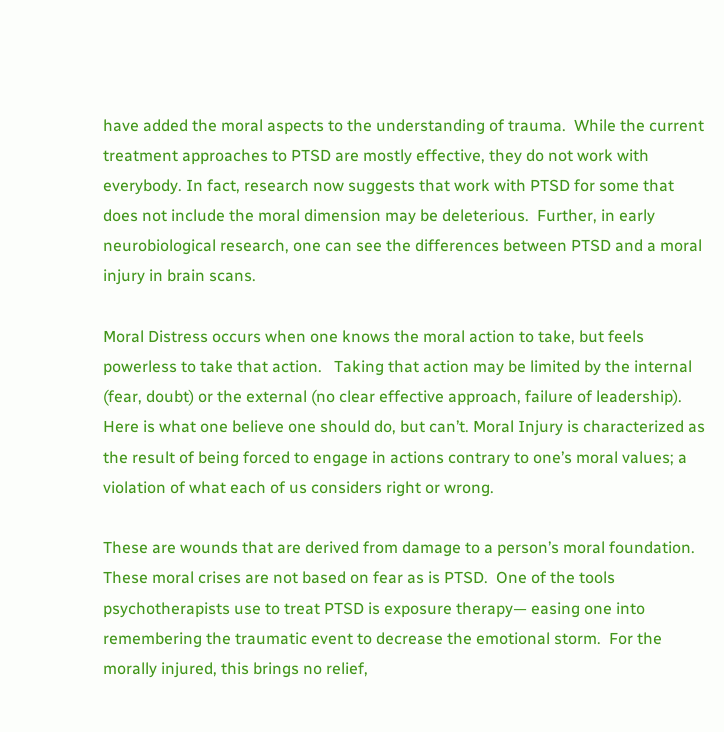have added the moral aspects to the understanding of trauma.  While the current treatment approaches to PTSD are mostly effective, they do not work with everybody. In fact, research now suggests that work with PTSD for some that does not include the moral dimension may be deleterious.  Further, in early neurobiological research, one can see the differences between PTSD and a moral injury in brain scans.

Moral Distress occurs when one knows the moral action to take, but feels powerless to take that action.   Taking that action may be limited by the internal (fear, doubt) or the external (no clear effective approach, failure of leadership).  Here is what one believe one should do, but can’t. Moral Injury is characterized as the result of being forced to engage in actions contrary to one’s moral values; a violation of what each of us considers right or wrong.

These are wounds that are derived from damage to a person’s moral foundation.  These moral crises are not based on fear as is PTSD.  One of the tools psychotherapists use to treat PTSD is exposure therapy— easing one into remembering the traumatic event to decrease the emotional storm.  For the morally injured, this brings no relief,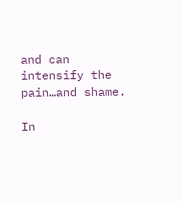and can intensify the pain…and shame.

In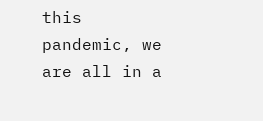this pandemic, we are all in a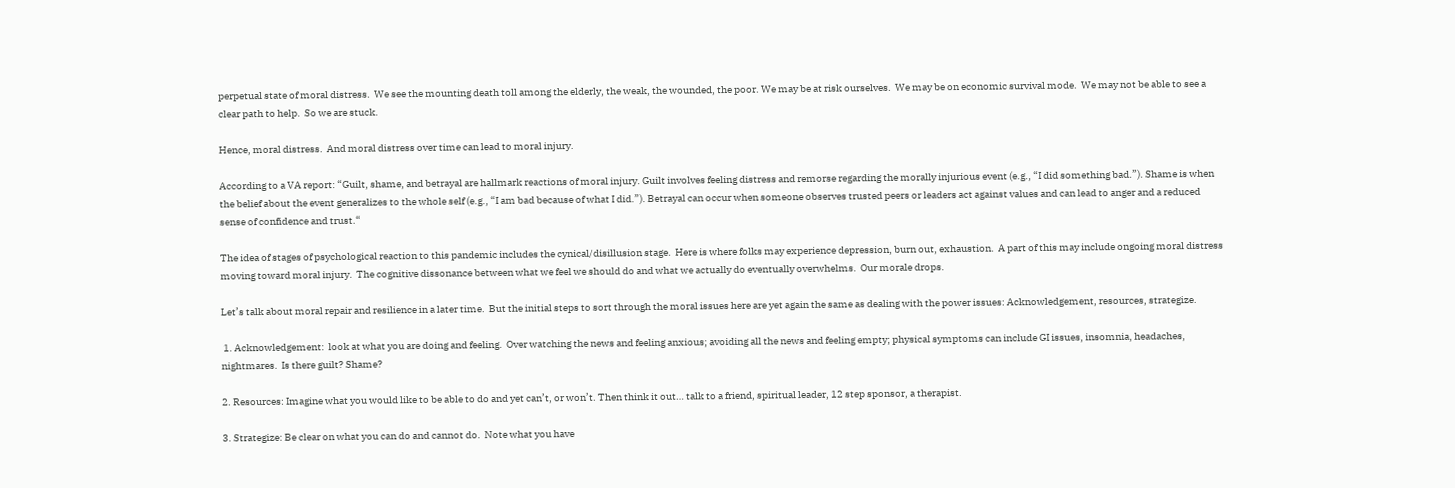perpetual state of moral distress.  We see the mounting death toll among the elderly, the weak, the wounded, the poor. We may be at risk ourselves.  We may be on economic survival mode.  We may not be able to see a clear path to help.  So we are stuck.

Hence, moral distress.  And moral distress over time can lead to moral injury.

According to a VA report: “Guilt, shame, and betrayal are hallmark reactions of moral injury. Guilt involves feeling distress and remorse regarding the morally injurious event (e.g., “I did something bad.”). Shame is when the belief about the event generalizes to the whole self (e.g., “I am bad because of what I did.”). Betrayal can occur when someone observes trusted peers or leaders act against values and can lead to anger and a reduced sense of confidence and trust.“

The idea of stages of psychological reaction to this pandemic includes the cynical/disillusion stage.  Here is where folks may experience depression, burn out, exhaustion.  A part of this may include ongoing moral distress moving toward moral injury.  The cognitive dissonance between what we feel we should do and what we actually do eventually overwhelms.  Our morale drops.

Let’s talk about moral repair and resilience in a later time.  But the initial steps to sort through the moral issues here are yet again the same as dealing with the power issues: Acknowledgement, resources, strategize.

 1. Acknowledgement:  look at what you are doing and feeling.  Over watching the news and feeling anxious; avoiding all the news and feeling empty; physical symptoms can include GI issues, insomnia, headaches, nightmares.  Is there guilt? Shame?

2. Resources: Imagine what you would like to be able to do and yet can’t, or won’t. Then think it out… talk to a friend, spiritual leader, 12 step sponsor, a therapist.

3. Strategize: Be clear on what you can do and cannot do.  Note what you have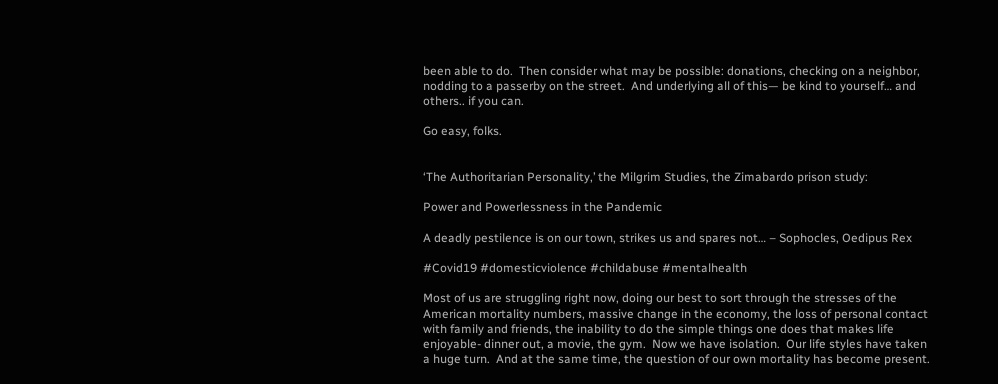been able to do.  Then consider what may be possible: donations, checking on a neighbor, nodding to a passerby on the street.  And underlying all of this— be kind to yourself… and others.. if you can.

Go easy, folks.


‘The Authoritarian Personality,’ the Milgrim Studies, the Zimabardo prison study:

Power and Powerlessness in the Pandemic

A deadly pestilence is on our town, strikes us and spares not… – Sophocles, Oedipus Rex

#Covid19 #domesticviolence #childabuse #mentalhealth

Most of us are struggling right now, doing our best to sort through the stresses of the American mortality numbers, massive change in the economy, the loss of personal contact with family and friends, the inability to do the simple things one does that makes life enjoyable- dinner out, a movie, the gym.  Now we have isolation.  Our life styles have taken a huge turn.  And at the same time, the question of our own mortality has become present.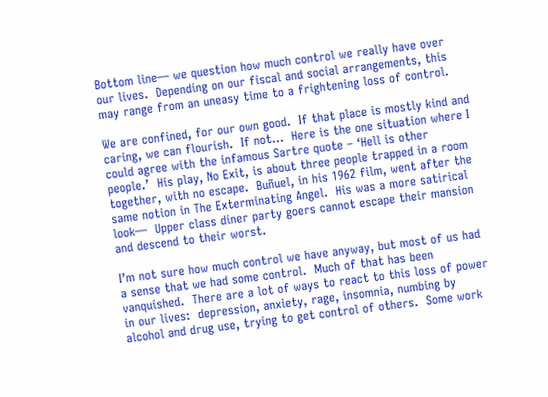Bottom line— we question how much control we really have over our lives.  Depending on our fiscal and social arrangements, this may range from an uneasy time to a frightening loss of control.

We are confined, for our own good.  If that place is mostly kind and caring, we can flourish.  If not…  Here is the one situation where I could agree with the infamous Sartre quote – ‘Hell is other people.’  His play, No Exit, is about three people trapped in a room together, with no escape.  Buñuel, in his 1962 film, went after the same notion in The Exterminating Angel.  His was a more satirical look—  Upper class diner party goers cannot escape their mansion and descend to their worst.

I’m not sure how much control we have anyway, but most of us had a sense that we had some control.  Much of that has been vanquished.  There are a lot of ways to react to this loss of power in our lives:  depression, anxiety, rage, insomnia, numbing by alcohol and drug use, trying to get control of others.  Some work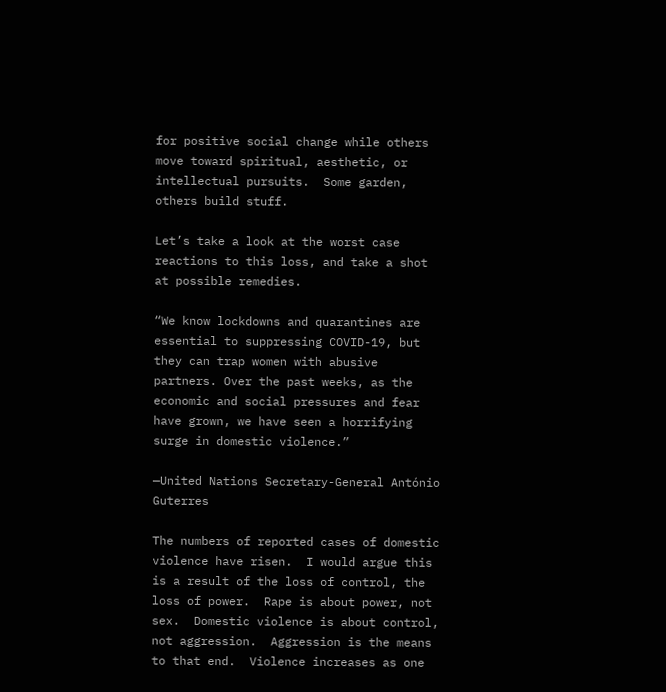for positive social change while others move toward spiritual, aesthetic, or intellectual pursuits.  Some garden, others build stuff.

Let’s take a look at the worst case reactions to this loss, and take a shot at possible remedies.

“We know lockdowns and quarantines are essential to suppressing COVID-19, but they can trap women with abusive partners. Over the past weeks, as the economic and social pressures and fear have grown, we have seen a horrifying surge in domestic violence.”

—United Nations Secretary-General António Guterres

The numbers of reported cases of domestic violence have risen.  I would argue this is a result of the loss of control, the loss of power.  Rape is about power, not sex.  Domestic violence is about control, not aggression.  Aggression is the means to that end.  Violence increases as one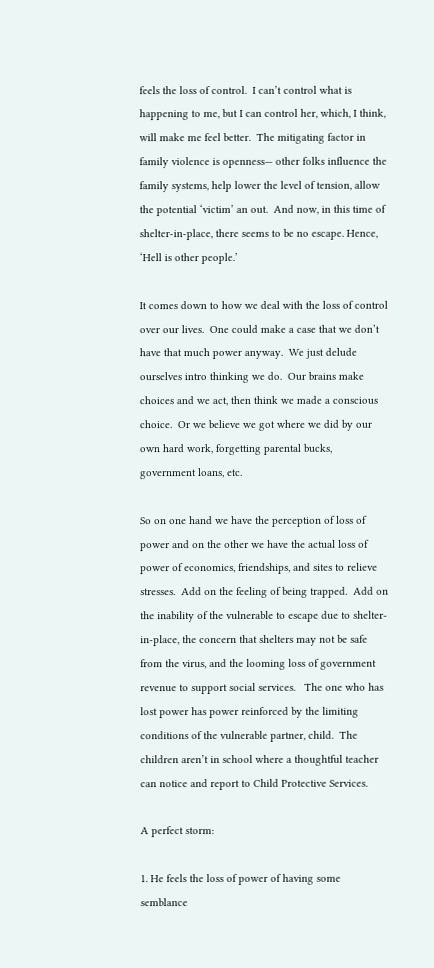feels the loss of control.  I can’t control what is happening to me, but I can control her, which, I think, will make me feel better.  The mitigating factor in family violence is openness— other folks influence the family systems, help lower the level of tension, allow the potential ‘victim’ an out.  And now, in this time of shelter-in-place, there seems to be no escape. Hence, ‘Hell is other people.’

It comes down to how we deal with the loss of control over our lives.  One could make a case that we don’t have that much power anyway.  We just delude ourselves intro thinking we do.  Our brains make choices and we act, then think we made a conscious choice.  Or we believe we got where we did by our own hard work, forgetting parental bucks, government loans, etc.

So on one hand we have the perception of loss of power and on the other we have the actual loss of power of economics, friendships, and sites to relieve stresses.  Add on the feeling of being trapped.  Add on the inability of the vulnerable to escape due to shelter-in-place, the concern that shelters may not be safe from the virus, and the looming loss of government revenue to support social services.   The one who has lost power has power reinforced by the limiting conditions of the vulnerable partner, child.  The children aren’t in school where a thoughtful teacher can notice and report to Child Protective Services.

A perfect storm:

1. He feels the loss of power of having some semblance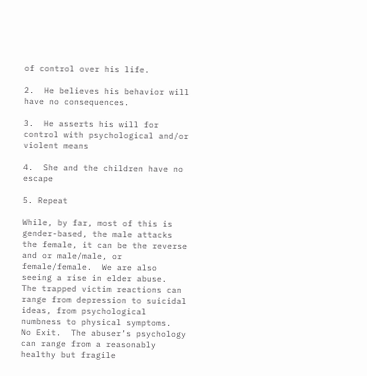of control over his life.

2.  He believes his behavior will have no consequences.

3.  He asserts his will for control with psychological and/or violent means

4.  She and the children have no escape

5. Repeat

While, by far, most of this is gender-based, the male attacks the female, it can be the reverse and or male/male, or female/female.  We are also seeing a rise in elder abuse.  The trapped victim reactions can range from depression to suicidal ideas, from psychological numbness to physical symptoms.  No Exit.  The abuser’s psychology can range from a reasonably healthy but fragile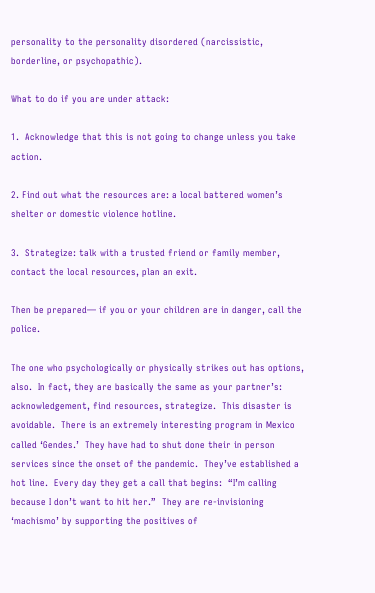personality to the personality disordered (narcissistic, borderline, or psychopathic).

What to do if you are under attack:

1.  Acknowledge that this is not going to change unless you take action.

2. Find out what the resources are: a local battered women’s shelter or domestic violence hotline.

3.  Strategize: talk with a trusted friend or family member, contact the local resources, plan an exit.

Then be prepared— if you or your children are in danger, call the police.

The one who psychologically or physically strikes out has options, also.  In fact, they are basically the same as your partner’s: acknowledgement, find resources, strategize.  This disaster is avoidable.  There is an extremely interesting program in Mexico called ‘Gendes.’  They have had to shut done their in person services since the onset of the pandemic.  They’ve established a hot line.  Every day they get a call that begins:  “I’m calling because I don’t want to hit her.”  They are re-invisioning ‘machismo’ by supporting the positives of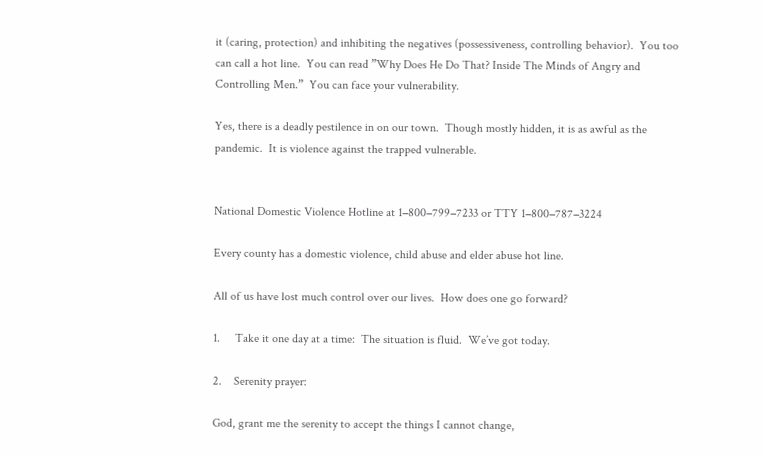it (caring, protection) and inhibiting the negatives (possessiveness, controlling behavior).  You too can call a hot line.  You can read ”Why Does He Do That? Inside The Minds of Angry and Controlling Men.”  You can face your vulnerability.

Yes, there is a deadly pestilence in on our town.  Though mostly hidden, it is as awful as the pandemic.  It is violence against the trapped vulnerable.


National Domestic Violence Hotline at 1−800−799−7233 or TTY 1−800−787−3224

Every county has a domestic violence, child abuse and elder abuse hot line.

All of us have lost much control over our lives.  How does one go forward?

1.     Take it one day at a time:  The situation is fluid.  We’ve got today.

2.    Serenity prayer:

God, grant me the serenity to accept the things I cannot change,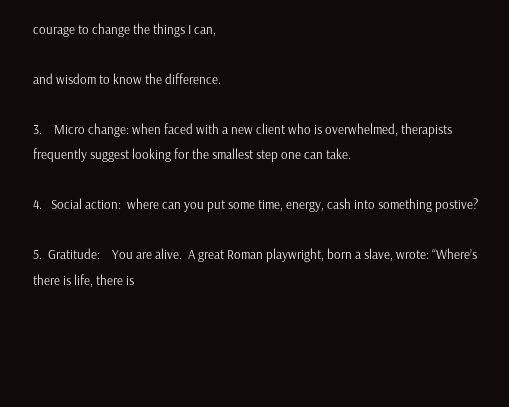courage to change the things I can,

and wisdom to know the difference.

3.    Micro change: when faced with a new client who is overwhelmed, therapists frequently suggest looking for the smallest step one can take.

4.   Social action:  where can you put some time, energy, cash into something postive?

5.  Gratitude:    You are alive.  A great Roman playwright, born a slave, wrote: “Where’s there is life, there is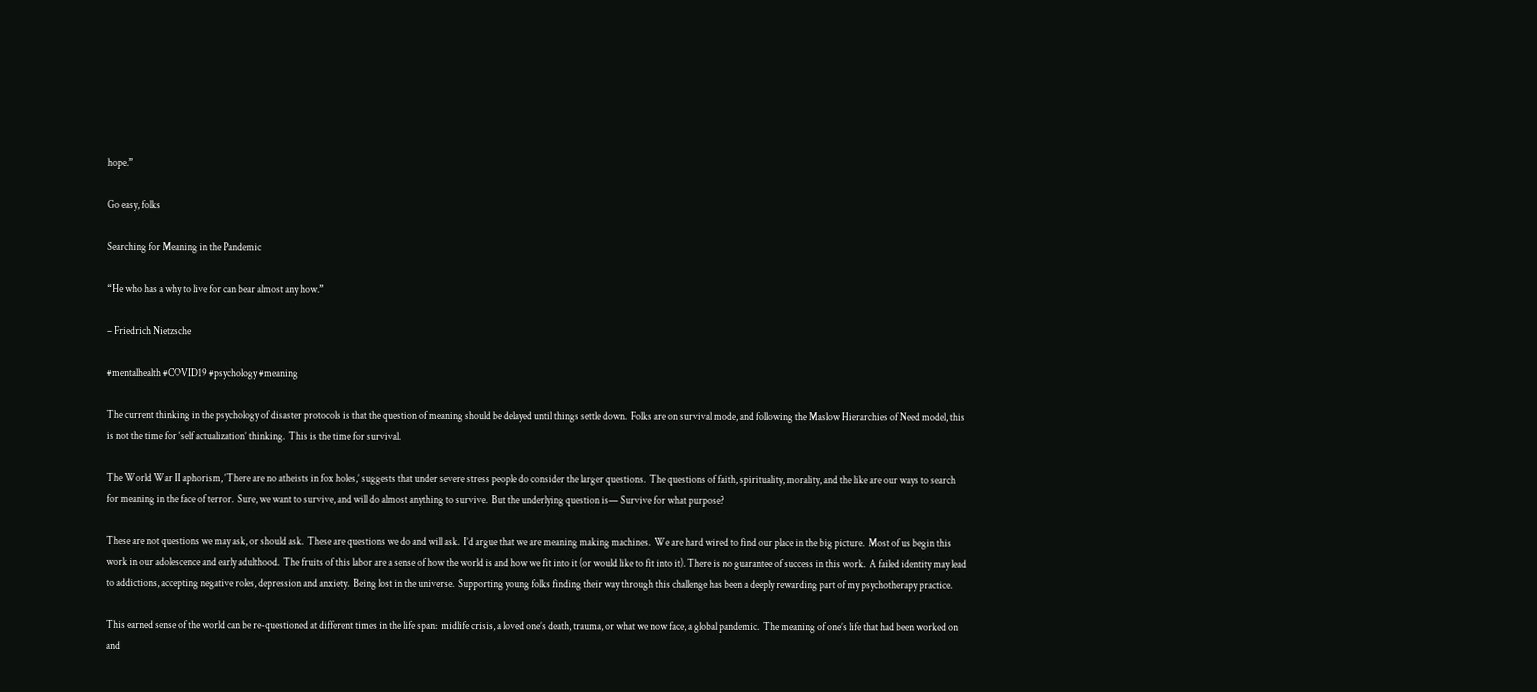hope.”

Go easy, folks

Searching for Meaning in the Pandemic

“He who has a why to live for can bear almost any how.”

– Friedrich Nietzsche

#mentalhealth #COVID19 #psychology #meaning

The current thinking in the psychology of disaster protocols is that the question of meaning should be delayed until things settle down.  Folks are on survival mode, and following the Maslow Hierarchies of Need model, this is not the time for ‘self actualization’ thinking.  This is the time for survival.

The World War II aphorism, ‘There are no atheists in fox holes,’ suggests that under severe stress people do consider the larger questions.  The questions of faith, spirituality, morality, and the like are our ways to search for meaning in the face of terror.  Sure, we want to survive, and will do almost anything to survive.  But the underlying question is— Survive for what purpose?

These are not questions we may ask, or should ask.  These are questions we do and will ask.  I’d argue that we are meaning making machines.  We are hard wired to find our place in the big picture.  Most of us begin this work in our adolescence and early adulthood.  The fruits of this labor are a sense of how the world is and how we fit into it (or would like to fit into it). There is no guarantee of success in this work.  A failed identity may lead to addictions, accepting negative roles, depression and anxiety.  Being lost in the universe.  Supporting young folks finding their way through this challenge has been a deeply rewarding part of my psychotherapy practice.

This earned sense of the world can be re-questioned at different times in the life span:  midlife crisis, a loved one’s death, trauma, or what we now face, a global pandemic.  The meaning of one’s life that had been worked on and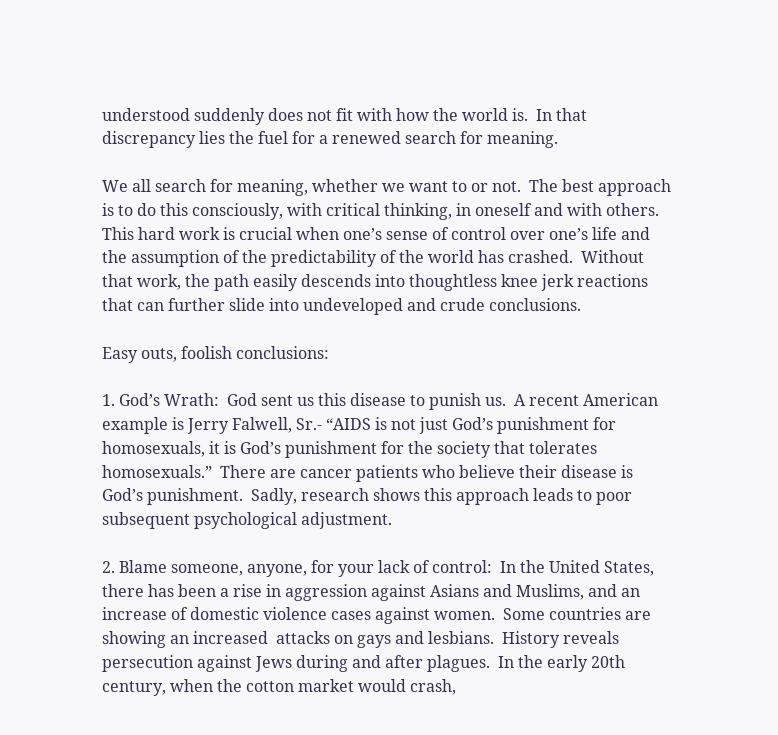understood suddenly does not fit with how the world is.  In that discrepancy lies the fuel for a renewed search for meaning.

We all search for meaning, whether we want to or not.  The best approach is to do this consciously, with critical thinking, in oneself and with others.  This hard work is crucial when one’s sense of control over one’s life and the assumption of the predictability of the world has crashed.  Without that work, the path easily descends into thoughtless knee jerk reactions that can further slide into undeveloped and crude conclusions.

Easy outs, foolish conclusions:

1. God’s Wrath:  God sent us this disease to punish us.  A recent American example is Jerry Falwell, Sr.- “AIDS is not just God’s punishment for homosexuals, it is God’s punishment for the society that tolerates homosexuals.”  There are cancer patients who believe their disease is God’s punishment.  Sadly, research shows this approach leads to poor subsequent psychological adjustment.

2. Blame someone, anyone, for your lack of control:  In the United States, there has been a rise in aggression against Asians and Muslims, and an increase of domestic violence cases against women.  Some countries are showing an increased  attacks on gays and lesbians.  History reveals persecution against Jews during and after plagues.  In the early 20th century, when the cotton market would crash,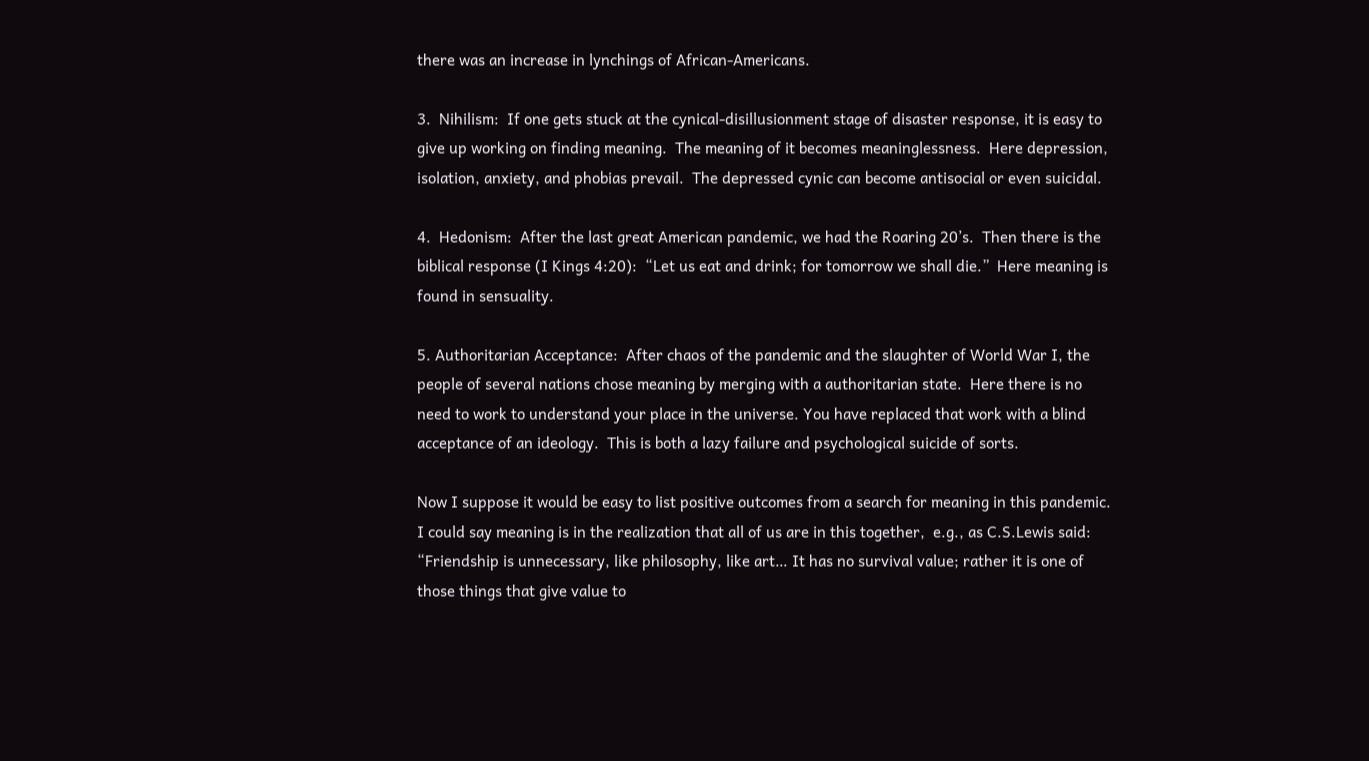there was an increase in lynchings of African-Americans.

3.  Nihilism:  If one gets stuck at the cynical-disillusionment stage of disaster response, it is easy to give up working on finding meaning.  The meaning of it becomes meaninglessness.  Here depression, isolation, anxiety, and phobias prevail.  The depressed cynic can become antisocial or even suicidal.

4.  Hedonism:  After the last great American pandemic, we had the Roaring 20’s.  Then there is the biblical response (I Kings 4:20):  “Let us eat and drink; for tomorrow we shall die.”  Here meaning is found in sensuality.

5. Authoritarian Acceptance:  After chaos of the pandemic and the slaughter of World War I, the people of several nations chose meaning by merging with a authoritarian state.  Here there is no need to work to understand your place in the universe. You have replaced that work with a blind acceptance of an ideology.  This is both a lazy failure and psychological suicide of sorts.

Now I suppose it would be easy to list positive outcomes from a search for meaning in this pandemic.  I could say meaning is in the realization that all of us are in this together,  e.g., as C.S.Lewis said:  “Friendship is unnecessary, like philosophy, like art… It has no survival value; rather it is one of those things that give value to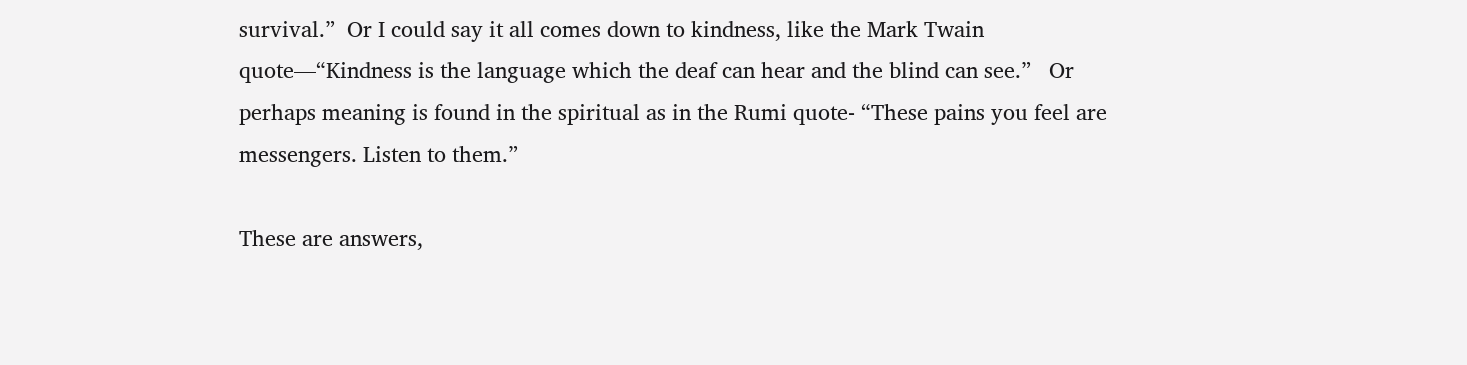survival.”  Or I could say it all comes down to kindness, like the Mark Twain quote—“Kindness is the language which the deaf can hear and the blind can see.”   Or perhaps meaning is found in the spiritual as in the Rumi quote- “These pains you feel are messengers. Listen to them.”

These are answers,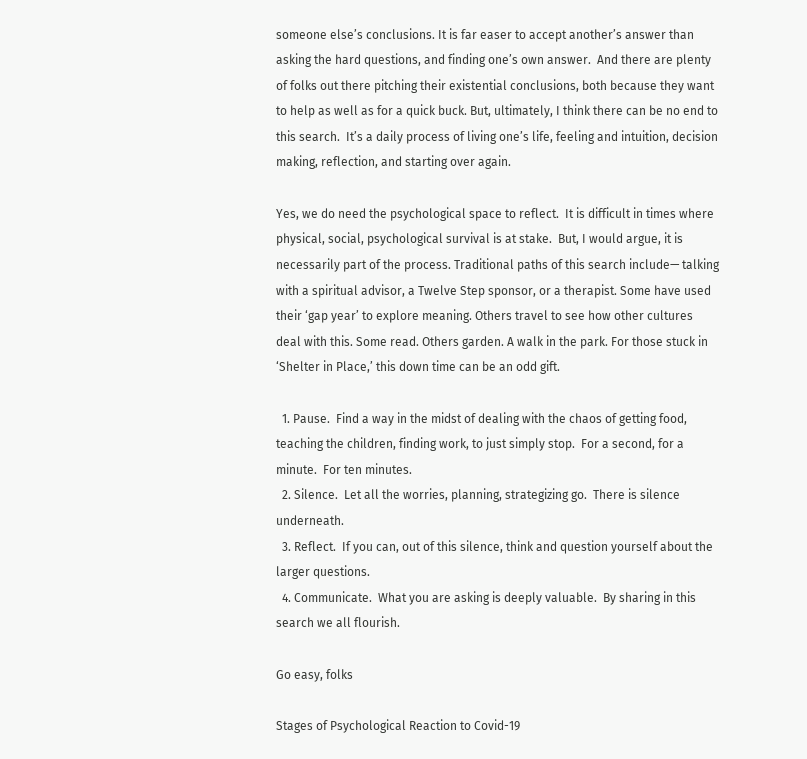someone else’s conclusions. It is far easer to accept another’s answer than asking the hard questions, and finding one’s own answer.  And there are plenty of folks out there pitching their existential conclusions, both because they want to help as well as for a quick buck. But, ultimately, I think there can be no end to this search.  It’s a daily process of living one’s life, feeling and intuition, decision making, reflection, and starting over again.

Yes, we do need the psychological space to reflect.  It is difficult in times where  physical, social, psychological survival is at stake.  But, I would argue, it is necessarily part of the process. Traditional paths of this search include— talking with a spiritual advisor, a Twelve Step sponsor, or a therapist. Some have used their ‘gap year’ to explore meaning. Others travel to see how other cultures deal with this. Some read. Others garden. A walk in the park. For those stuck in ‘Shelter in Place,’ this down time can be an odd gift.

  1. Pause.  Find a way in the midst of dealing with the chaos of getting food, teaching the children, finding work, to just simply stop.  For a second, for a minute.  For ten minutes.
  2. Silence.  Let all the worries, planning, strategizing go.  There is silence underneath.
  3. Reflect.  If you can, out of this silence, think and question yourself about the larger questions.
  4. Communicate.  What you are asking is deeply valuable.  By sharing in this search we all flourish.

Go easy, folks

Stages of Psychological Reaction to Covid-19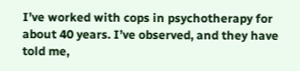I’ve worked with cops in psychotherapy for about 40 years. I’ve observed, and they have told me,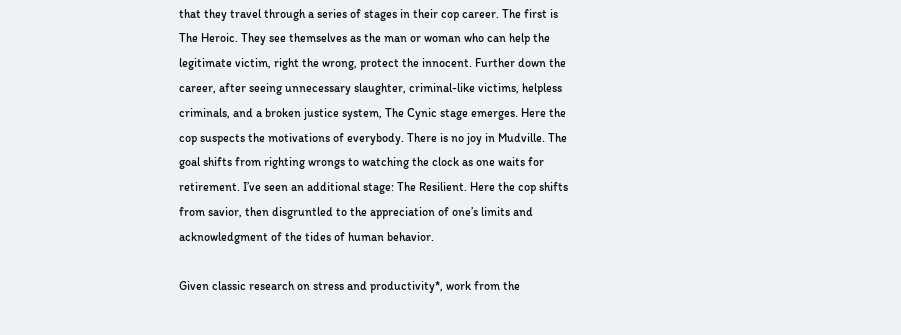that they travel through a series of stages in their cop career. The first is The Heroic. They see themselves as the man or woman who can help the legitimate victim, right the wrong, protect the innocent. Further down the career, after seeing unnecessary slaughter, criminal-like victims, helpless criminals, and a broken justice system, The Cynic stage emerges. Here the cop suspects the motivations of everybody. There is no joy in Mudville. The goal shifts from righting wrongs to watching the clock as one waits for retirement. I’ve seen an additional stage: The Resilient. Here the cop shifts from savior, then disgruntled to the appreciation of one’s limits and acknowledgment of the tides of human behavior.

Given classic research on stress and productivity*, work from the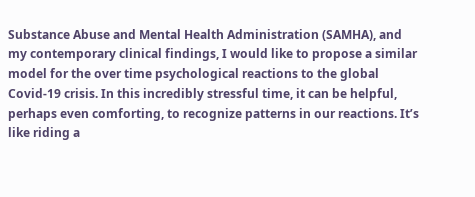Substance Abuse and Mental Health Administration (SAMHA), and my contemporary clinical findings, I would like to propose a similar model for the over time psychological reactions to the global Covid-19 crisis. In this incredibly stressful time, it can be helpful, perhaps even comforting, to recognize patterns in our reactions. It’s like riding a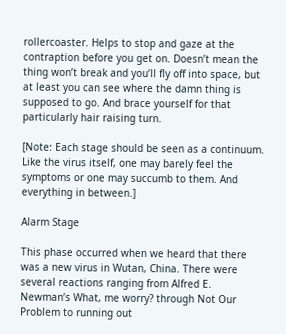rollercoaster. Helps to stop and gaze at the contraption before you get on. Doesn’t mean the thing won’t break and you’ll fly off into space, but at least you can see where the damn thing is supposed to go. And brace yourself for that particularly hair raising turn.

[Note: Each stage should be seen as a continuum. Like the virus itself, one may barely feel the symptoms or one may succumb to them. And everything in between.]

Alarm Stage

This phase occurred when we heard that there was a new virus in Wutan, China. There were several reactions ranging from Alfred E. Newman’s What, me worry? through Not Our Problem to running out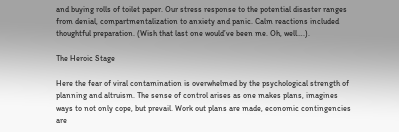and buying rolls of toilet paper. Our stress response to the potential disaster ranges from denial, compartmentalization to anxiety and panic. Calm reactions included thoughtful preparation. (Wish that last one would’ve been me. Oh, well….).

The Heroic Stage

Here the fear of viral contamination is overwhelmed by the psychological strength of planning and altruism. The sense of control arises as one makes plans, imagines ways to not only cope, but prevail. Work out plans are made, economic contingencies are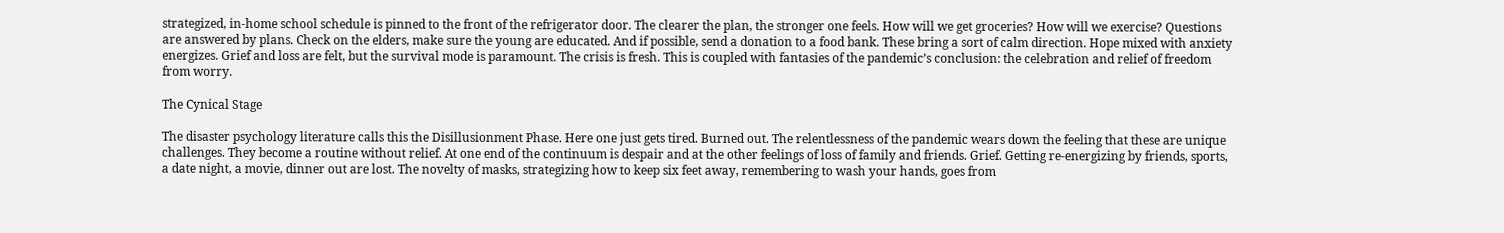strategized, in-home school schedule is pinned to the front of the refrigerator door. The clearer the plan, the stronger one feels. How will we get groceries? How will we exercise? Questions are answered by plans. Check on the elders, make sure the young are educated. And if possible, send a donation to a food bank. These bring a sort of calm direction. Hope mixed with anxiety energizes. Grief and loss are felt, but the survival mode is paramount. The crisis is fresh. This is coupled with fantasies of the pandemic’s conclusion: the celebration and relief of freedom from worry.

The Cynical Stage

The disaster psychology literature calls this the Disillusionment Phase. Here one just gets tired. Burned out. The relentlessness of the pandemic wears down the feeling that these are unique challenges. They become a routine without relief. At one end of the continuum is despair and at the other feelings of loss of family and friends. Grief. Getting re-energizing by friends, sports, a date night, a movie, dinner out are lost. The novelty of masks, strategizing how to keep six feet away, remembering to wash your hands, goes from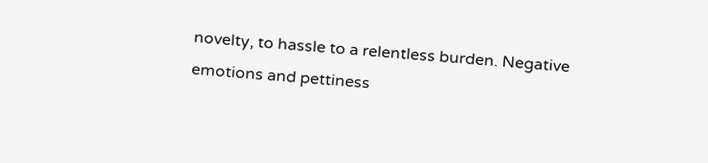novelty, to hassle to a relentless burden. Negative emotions and pettiness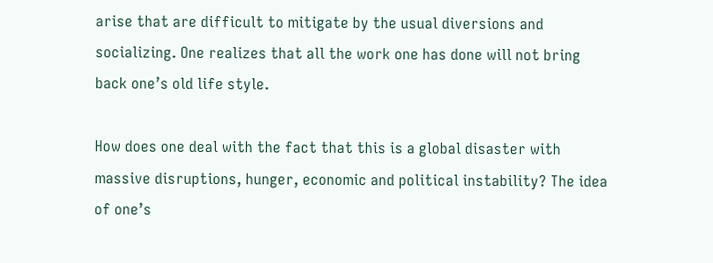arise that are difficult to mitigate by the usual diversions and socializing. One realizes that all the work one has done will not bring back one’s old life style.

How does one deal with the fact that this is a global disaster with massive disruptions, hunger, economic and political instability? The idea of one’s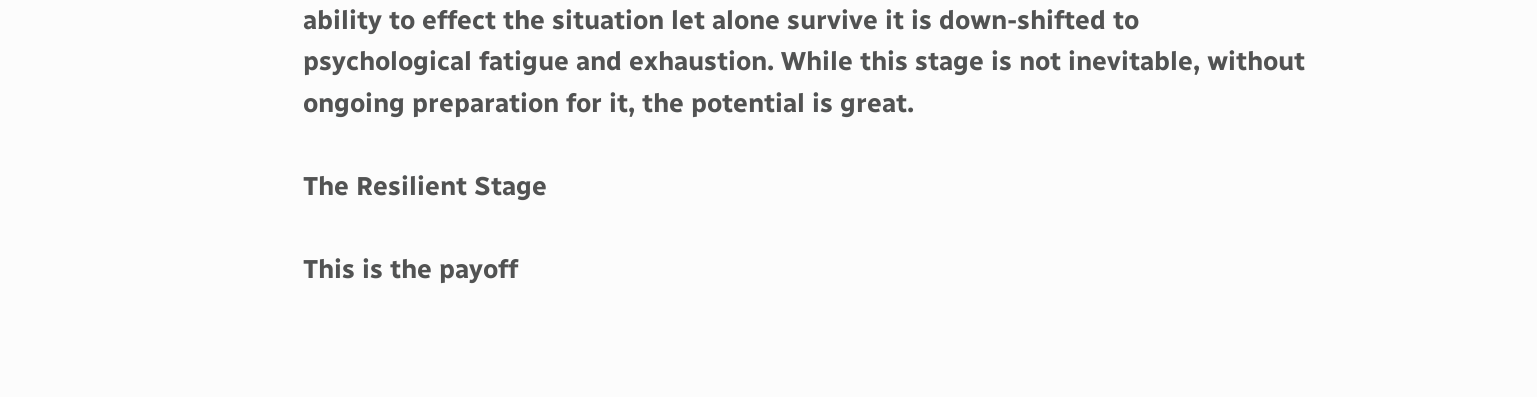ability to effect the situation let alone survive it is down-shifted to psychological fatigue and exhaustion. While this stage is not inevitable, without ongoing preparation for it, the potential is great.

The Resilient Stage

This is the payoff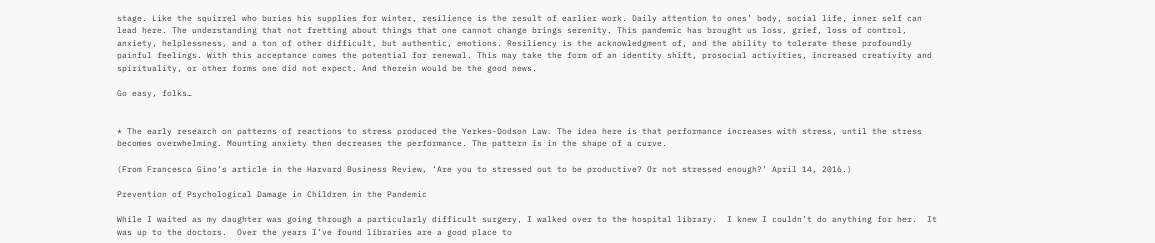stage. Like the squirrel who buries his supplies for winter, resilience is the result of earlier work. Daily attention to ones’ body, social life, inner self can lead here. The understanding that not fretting about things that one cannot change brings serenity. This pandemic has brought us loss, grief, loss of control, anxiety, helplessness, and a ton of other difficult, but authentic, emotions. Resiliency is the acknowledgment of, and the ability to tolerate these profoundly painful feelings. With this acceptance comes the potential for renewal. This may take the form of an identity shift, prosocial activities, increased creativity and spirituality, or other forms one did not expect. And therein would be the good news.

Go easy, folks…


* The early research on patterns of reactions to stress produced the Yerkes-Dodson Law. The idea here is that performance increases with stress, until the stress becomes overwhelming. Mounting anxiety then decreases the performance. The pattern is in the shape of a curve.

(From Francesca Gino’s article in the Harvard Business Review, ‘Are you to stressed out to be productive? Or not stressed enough?’ April 14, 2016.)

Prevention of Psychological Damage in Children in the Pandemic

While I waited as my daughter was going through a particularly difficult surgery, I walked over to the hospital library.  I knew I couldn’t do anything for her.  It was up to the doctors.  Over the years I’ve found libraries are a good place to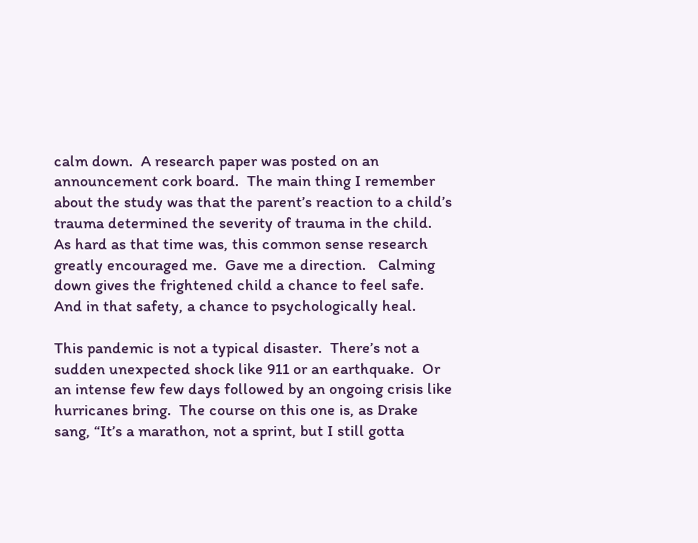calm down.  A research paper was posted on an announcement cork board.  The main thing I remember about the study was that the parent’s reaction to a child’s trauma determined the severity of trauma in the child.    As hard as that time was, this common sense research greatly encouraged me.  Gave me a direction.   Calming down gives the frightened child a chance to feel safe.  And in that safety, a chance to psychologically heal.

This pandemic is not a typical disaster.  There’s not a sudden unexpected shock like 911 or an earthquake.  Or an intense few few days followed by an ongoing crisis like hurricanes bring.  The course on this one is, as Drake sang, “It’s a marathon, not a sprint, but I still gotta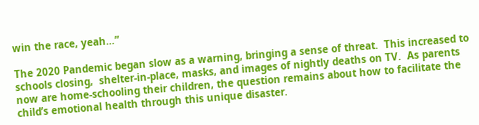win the race, yeah…”

The 2020 Pandemic began slow as a warning, bringing a sense of threat.  This increased to schools closing,  shelter-in-place, masks, and images of nightly deaths on TV.  As parents now are home-schooling their children, the question remains about how to facilitate the child’s emotional health through this unique disaster.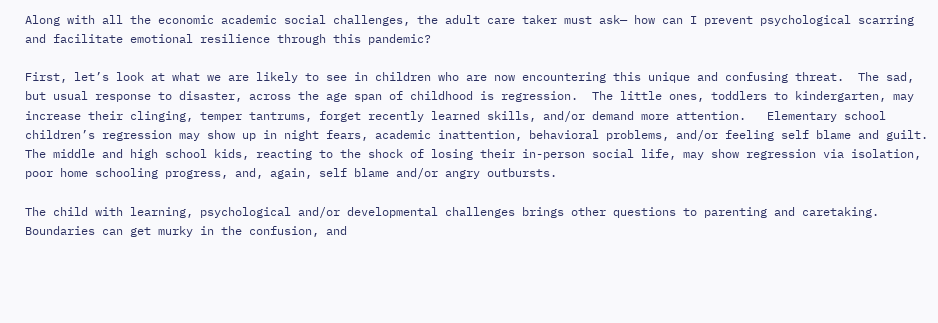Along with all the economic academic social challenges, the adult care taker must ask— how can I prevent psychological scarring and facilitate emotional resilience through this pandemic?

First, let’s look at what we are likely to see in children who are now encountering this unique and confusing threat.  The sad, but usual response to disaster, across the age span of childhood is regression.  The little ones, toddlers to kindergarten, may increase their clinging, temper tantrums, forget recently learned skills, and/or demand more attention.   Elementary school children’s regression may show up in night fears, academic inattention, behavioral problems, and/or feeling self blame and guilt.  The middle and high school kids, reacting to the shock of losing their in-person social life, may show regression via isolation,  poor home schooling progress, and, again, self blame and/or angry outbursts.

The child with learning, psychological and/or developmental challenges brings other questions to parenting and caretaking.  Boundaries can get murky in the confusion, and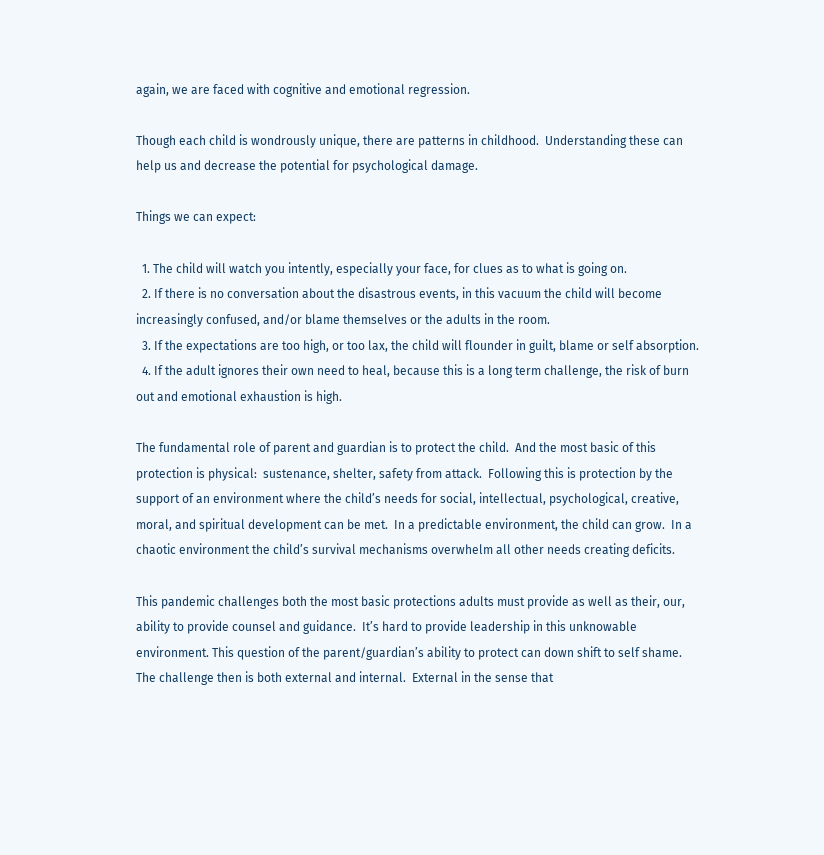again, we are faced with cognitive and emotional regression.

Though each child is wondrously unique, there are patterns in childhood.  Understanding these can help us and decrease the potential for psychological damage.

Things we can expect:

  1. The child will watch you intently, especially your face, for clues as to what is going on.
  2. If there is no conversation about the disastrous events, in this vacuum the child will become increasingly confused, and/or blame themselves or the adults in the room.
  3. If the expectations are too high, or too lax, the child will flounder in guilt, blame or self absorption.
  4. If the adult ignores their own need to heal, because this is a long term challenge, the risk of burn out and emotional exhaustion is high.

The fundamental role of parent and guardian is to protect the child.  And the most basic of this protection is physical:  sustenance, shelter, safety from attack.  Following this is protection by the support of an environment where the child’s needs for social, intellectual, psychological, creative, moral, and spiritual development can be met.  In a predictable environment, the child can grow.  In a chaotic environment the child’s survival mechanisms overwhelm all other needs creating deficits.

This pandemic challenges both the most basic protections adults must provide as well as their, our, ability to provide counsel and guidance.  It’s hard to provide leadership in this unknowable environment. This question of the parent/guardian’s ability to protect can down shift to self shame.  The challenge then is both external and internal.  External in the sense that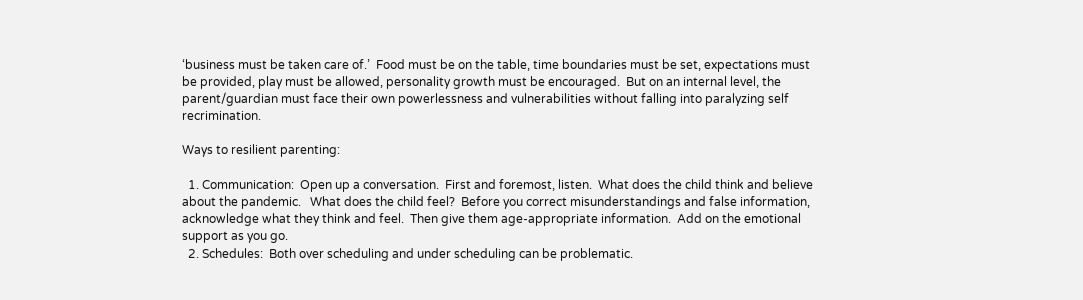‘business must be taken care of.’  Food must be on the table, time boundaries must be set, expectations must be provided, play must be allowed, personality growth must be encouraged.  But on an internal level, the parent/guardian must face their own powerlessness and vulnerabilities without falling into paralyzing self recrimination.

Ways to resilient parenting:

  1. Communication:  Open up a conversation.  First and foremost, listen.  What does the child think and believe about the pandemic.   What does the child feel?  Before you correct misunderstandings and false information, acknowledge what they think and feel.  Then give them age-appropriate information.  Add on the emotional support as you go.
  2. Schedules:  Both over scheduling and under scheduling can be problematic.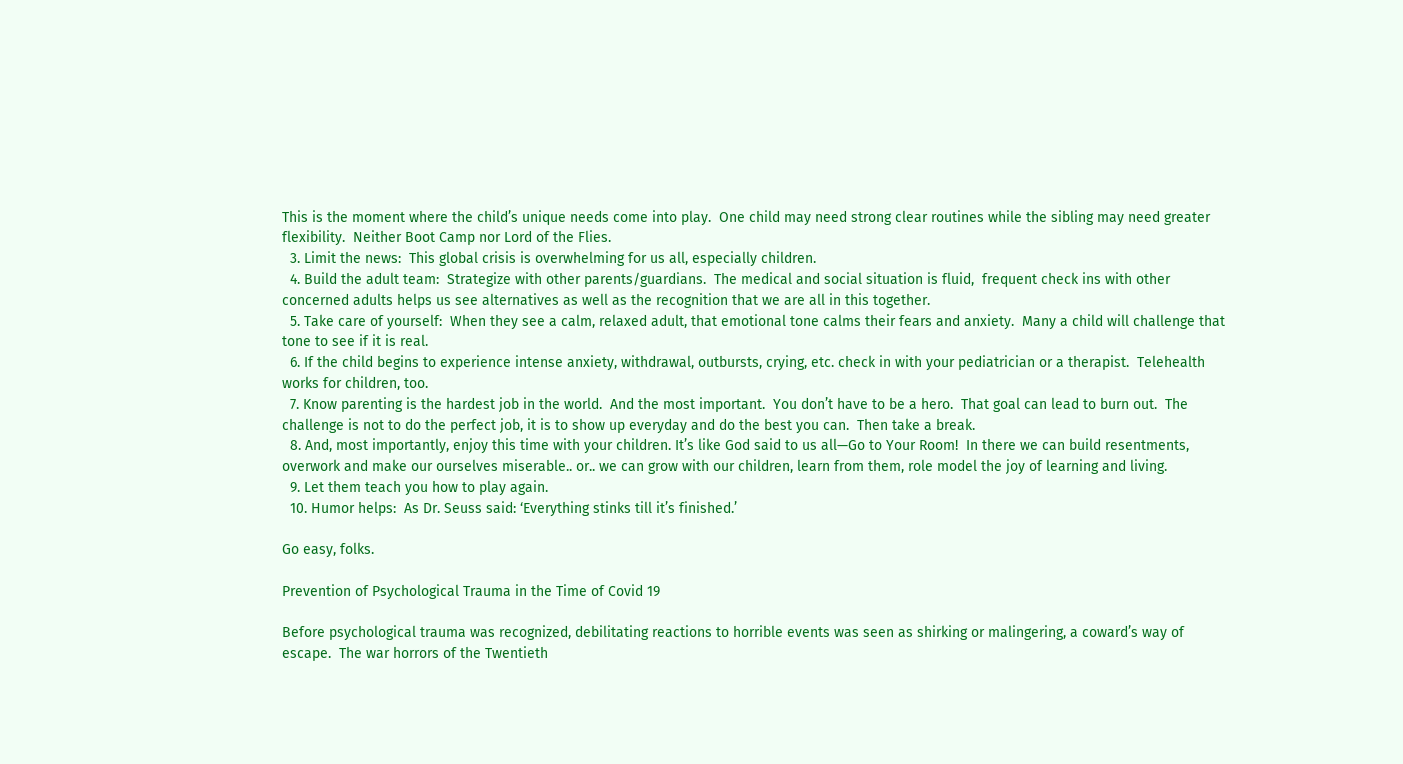This is the moment where the child’s unique needs come into play.  One child may need strong clear routines while the sibling may need greater flexibility.  Neither Boot Camp nor Lord of the Flies.
  3. Limit the news:  This global crisis is overwhelming for us all, especially children.
  4. Build the adult team:  Strategize with other parents/guardians.  The medical and social situation is fluid,  frequent check ins with other concerned adults helps us see alternatives as well as the recognition that we are all in this together.
  5. Take care of yourself:  When they see a calm, relaxed adult, that emotional tone calms their fears and anxiety.  Many a child will challenge that tone to see if it is real.
  6. If the child begins to experience intense anxiety, withdrawal, outbursts, crying, etc. check in with your pediatrician or a therapist.  Telehealth works for children, too.
  7. Know parenting is the hardest job in the world.  And the most important.  You don’t have to be a hero.  That goal can lead to burn out.  The challenge is not to do the perfect job, it is to show up everyday and do the best you can.  Then take a break.
  8. And, most importantly, enjoy this time with your children. It’s like God said to us all—Go to Your Room!  In there we can build resentments, overwork and make our ourselves miserable.. or.. we can grow with our children, learn from them, role model the joy of learning and living.
  9. Let them teach you how to play again.
  10. Humor helps:  As Dr. Seuss said: ‘Everything stinks till it’s finished.’

Go easy, folks.

Prevention of Psychological Trauma in the Time of Covid 19

Before psychological trauma was recognized, debilitating reactions to horrible events was seen as shirking or malingering, a coward’s way of escape.  The war horrors of the Twentieth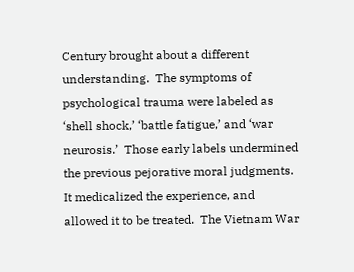Century brought about a different understanding.  The symptoms of psychological trauma were labeled as ‘shell shock,’ ‘battle fatigue,’ and ‘war neurosis.’  Those early labels undermined the previous pejorative moral judgments.  It medicalized the experience, and allowed it to be treated.  The Vietnam War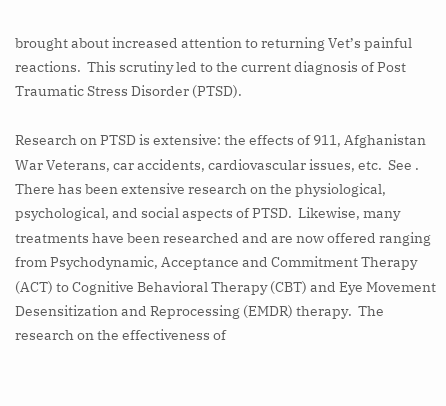brought about increased attention to returning Vet’s painful reactions.  This scrutiny led to the current diagnosis of Post Traumatic Stress Disorder (PTSD).

Research on PTSD is extensive: the effects of 911, Afghanistan War Veterans, car accidents, cardiovascular issues, etc.  See . There has been extensive research on the physiological, psychological, and social aspects of PTSD.  Likewise, many treatments have been researched and are now offered ranging from Psychodynamic, Acceptance and Commitment Therapy (ACT) to Cognitive Behavioral Therapy (CBT) and Eye Movement Desensitization and Reprocessing (EMDR) therapy.  The research on the effectiveness of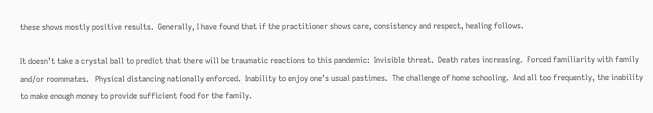these shows mostly positive results.  Generally, I have found that if the practitioner shows care, consistency and respect, healing follows.

It doesn’t take a crystal ball to predict that there will be traumatic reactions to this pandemic:  Invisible threat.  Death rates increasing.  Forced familiarity with family and/or roommates.   Physical distancing nationally enforced.  Inability to enjoy one’s usual pastimes.  The challenge of home schooling.  And all too frequently, the inability to make enough money to provide sufficient food for the family.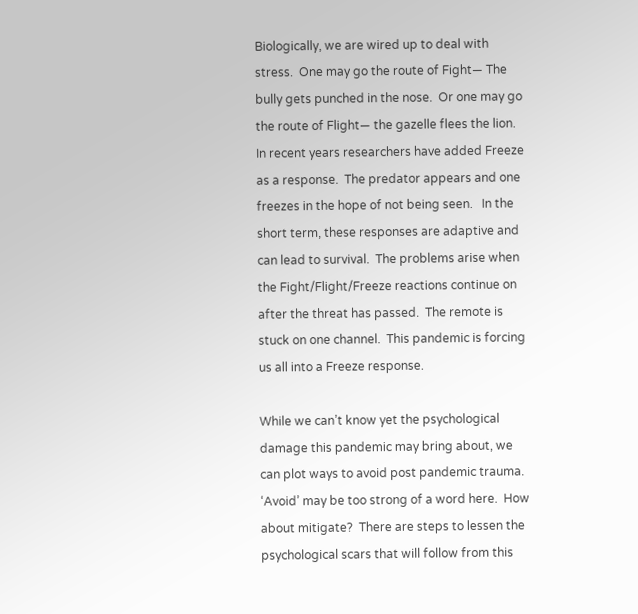Biologically, we are wired up to deal with stress.  One may go the route of Fight— The bully gets punched in the nose.  Or one may go the route of Flight— the gazelle flees the lion.  In recent years researchers have added Freeze as a response.  The predator appears and one freezes in the hope of not being seen.   In the short term, these responses are adaptive and can lead to survival.  The problems arise when the Fight/Flight/Freeze reactions continue on after the threat has passed.  The remote is stuck on one channel.  This pandemic is forcing us all into a Freeze response.

While we can’t know yet the psychological damage this pandemic may bring about, we can plot ways to avoid post pandemic trauma.  ‘Avoid’ may be too strong of a word here.  How about mitigate?  There are steps to lessen the psychological scars that will follow from this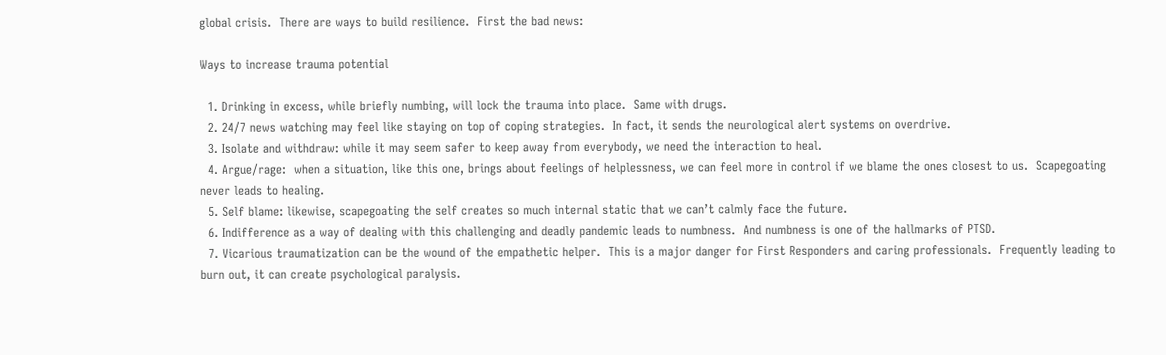global crisis.  There are ways to build resilience.  First the bad news:

Ways to increase trauma potential

  1. Drinking in excess, while briefly numbing, will lock the trauma into place.  Same with drugs.
  2. 24/7 news watching may feel like staying on top of coping strategies.  In fact, it sends the neurological alert systems on overdrive.
  3. Isolate and withdraw: while it may seem safer to keep away from everybody, we need the interaction to heal.
  4. Argue/rage:  when a situation, like this one, brings about feelings of helplessness, we can feel more in control if we blame the ones closest to us.  Scapegoating never leads to healing.
  5. Self blame: likewise, scapegoating the self creates so much internal static that we can’t calmly face the future.
  6. Indifference as a way of dealing with this challenging and deadly pandemic leads to numbness.  And numbness is one of the hallmarks of PTSD.
  7. Vicarious traumatization can be the wound of the empathetic helper.  This is a major danger for First Responders and caring professionals.  Frequently leading to burn out, it can create psychological paralysis.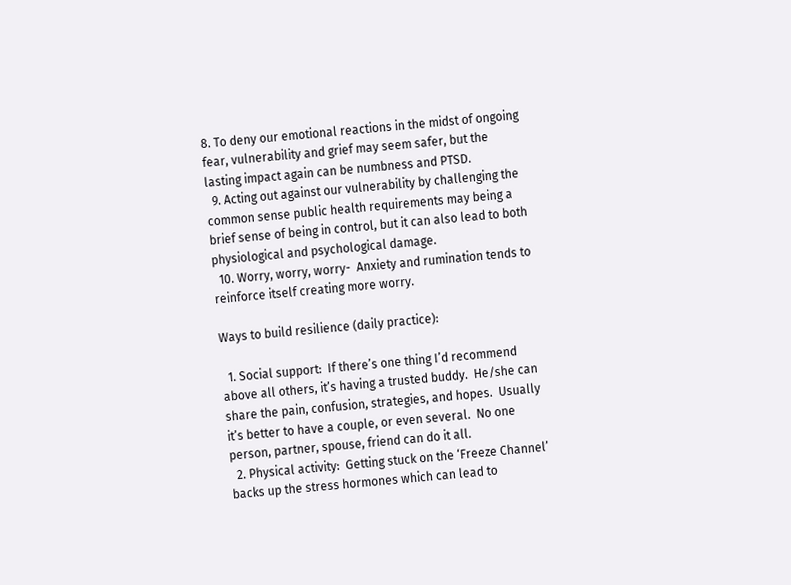8. To deny our emotional reactions in the midst of ongoing fear, vulnerability and grief may seem safer, but the lasting impact again can be numbness and PTSD.
  9. Acting out against our vulnerability by challenging the common sense public health requirements may being a brief sense of being in control, but it can also lead to both physiological and psychological damage.
  10. Worry, worry, worry-  Anxiety and rumination tends to reinforce itself creating more worry.

Ways to build resilience (daily practice):

  1. Social support:  If there’s one thing I’d recommend above all others, it’s having a trusted buddy.  He/she can share the pain, confusion, strategies, and hopes.  Usually it’s better to have a couple, or even several.  No one person, partner, spouse, friend can do it all.
  2. Physical activity:  Getting stuck on the ‘Freeze Channel’ backs up the stress hormones which can lead to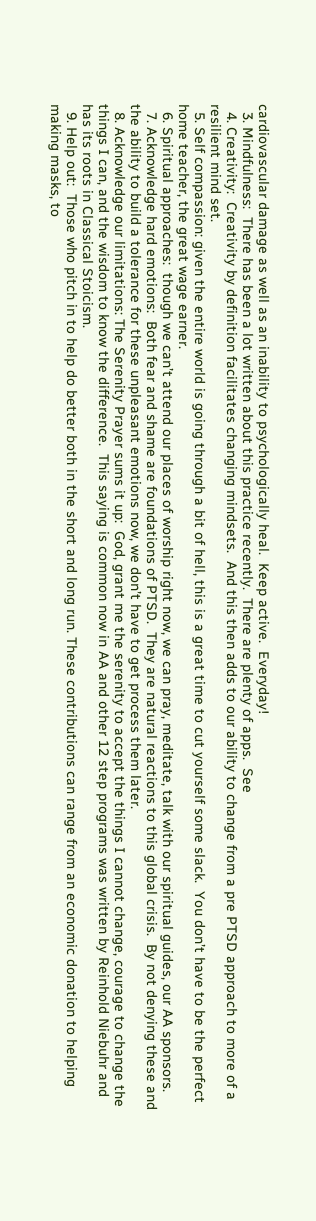cardiovascular damage as well as an inability to psychologically heal.  Keep active.  Everyday!
  3. Mindfulness:  There has been a lot written about this practice recently.  There are plenty of apps.  See
  4. Creativity:  Creativity by definition facilitates changing mindsets.  And this then adds to our ability to change from a pre PTSD approach to more of a resilient mind set.
  5. Self compassion: given the entire world is going through a bit of hell, this is a great time to cut yourself some slack.  You don’t have to be the perfect home teacher, the great wage earner.
  6. Spiritual approaches:  though we can’t attend our places of worship right now, we can pray, meditate, talk with our spiritual guides, our AA sponsors.
  7. Acknowledge hard emotions:  Both fear and shame are foundations of PTSD.  They are natural reactions to this global crisis.  By not denying these and the ability to build a tolerance for these unpleasant emotions now, we don’t have to get process them later.
  8. Acknowledge our limitations: The Serenity Prayer sums it up:  God, grant me the serenity to accept the things I cannot change, courage to change the things I can, and the wisdom to know the difference.  This saying is common now in AA and other 12 step programs was written by Reinhold Niebuhr and has its roots in Classical Stoicism.
  9. Help out:  Those who pitch in to help do better both in the short and long run. These contributions can range from an economic donation to helping making masks, to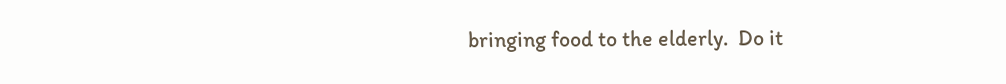bringing food to the elderly.  Do it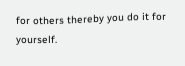for others thereby you do it for yourself.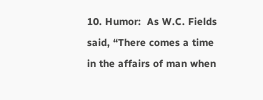10. Humor:  As W.C. Fields said, “There comes a time in the affairs of man when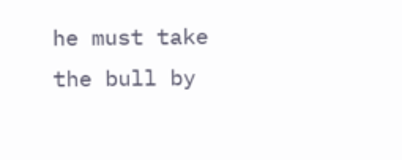he must take the bull by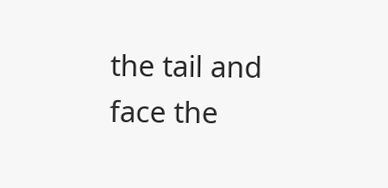the tail and face the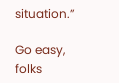situation.”

Go easy, folks